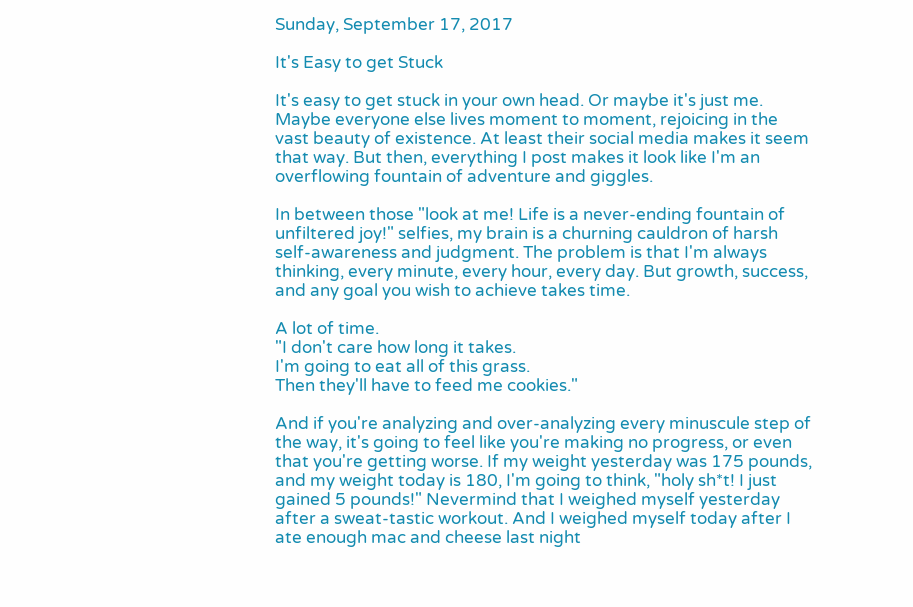Sunday, September 17, 2017

It's Easy to get Stuck

It's easy to get stuck in your own head. Or maybe it's just me. Maybe everyone else lives moment to moment, rejoicing in the vast beauty of existence. At least their social media makes it seem that way. But then, everything I post makes it look like I'm an overflowing fountain of adventure and giggles.

In between those "look at me! Life is a never-ending fountain of unfiltered joy!" selfies, my brain is a churning cauldron of harsh self-awareness and judgment. The problem is that I'm always thinking, every minute, every hour, every day. But growth, success, and any goal you wish to achieve takes time.

A lot of time.
"I don't care how long it takes.
I'm going to eat all of this grass.
Then they'll have to feed me cookies."

And if you're analyzing and over-analyzing every minuscule step of the way, it's going to feel like you're making no progress, or even that you're getting worse. If my weight yesterday was 175 pounds, and my weight today is 180, I'm going to think, "holy sh*t! I just gained 5 pounds!" Nevermind that I weighed myself yesterday after a sweat-tastic workout. And I weighed myself today after I ate enough mac and cheese last night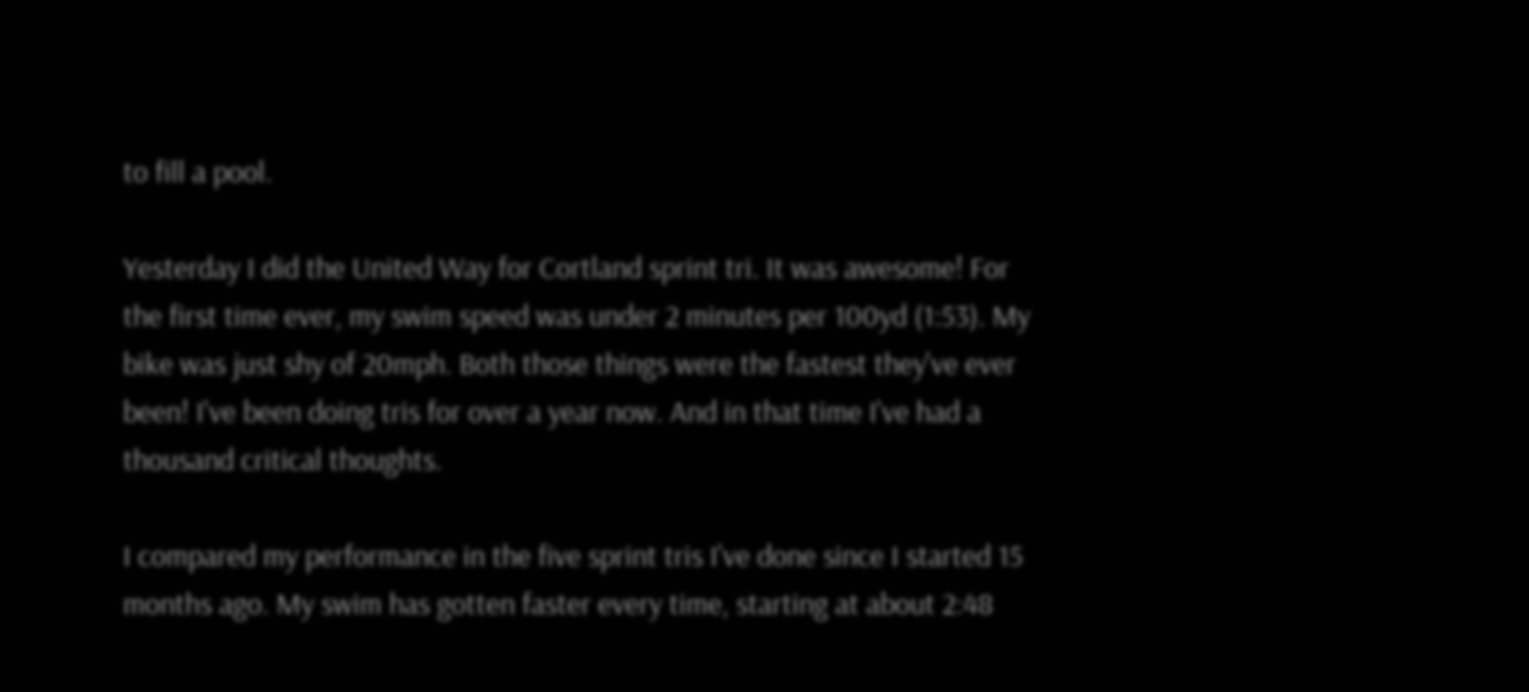to fill a pool.

Yesterday I did the United Way for Cortland sprint tri. It was awesome! For the first time ever, my swim speed was under 2 minutes per 100yd (1:53). My bike was just shy of 20mph. Both those things were the fastest they've ever been! I've been doing tris for over a year now. And in that time I've had a thousand critical thoughts.

I compared my performance in the five sprint tris I've done since I started 15 months ago. My swim has gotten faster every time, starting at about 2:48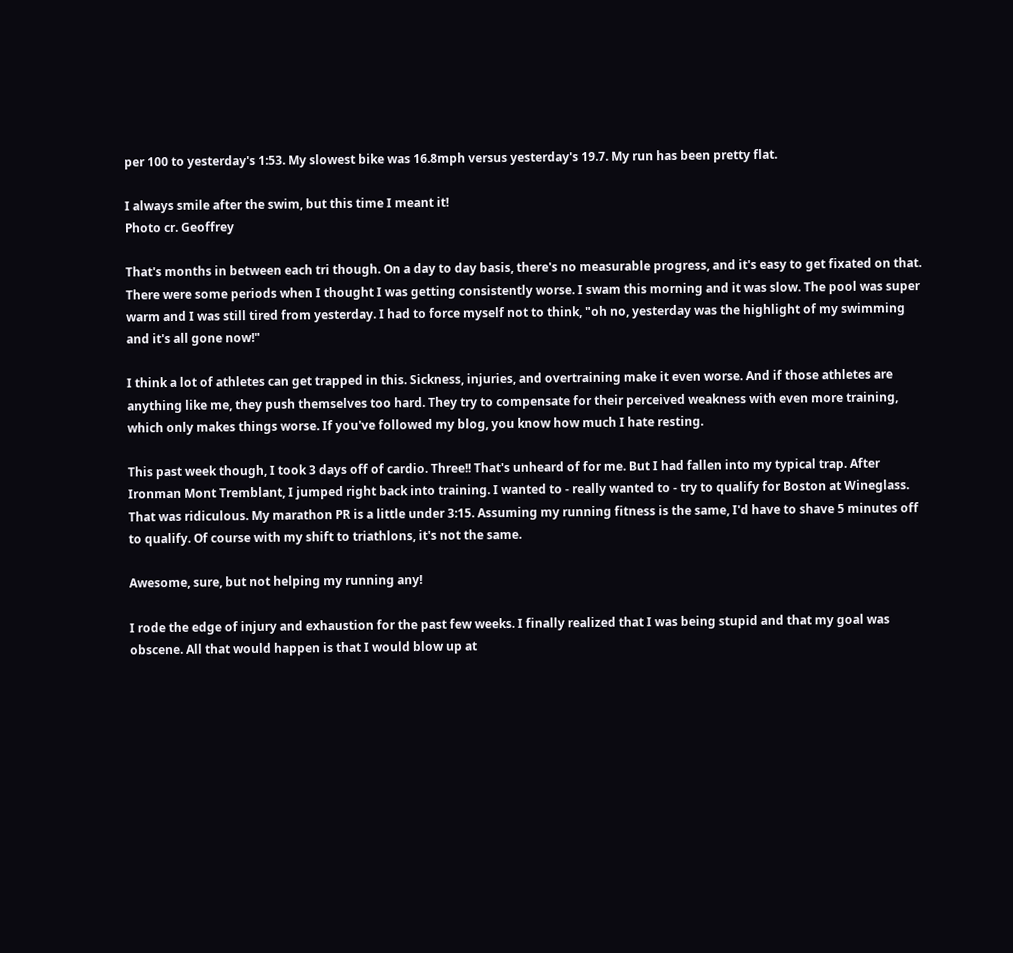per 100 to yesterday's 1:53. My slowest bike was 16.8mph versus yesterday's 19.7. My run has been pretty flat.

I always smile after the swim, but this time I meant it!
Photo cr. Geoffrey

That's months in between each tri though. On a day to day basis, there's no measurable progress, and it's easy to get fixated on that. There were some periods when I thought I was getting consistently worse. I swam this morning and it was slow. The pool was super warm and I was still tired from yesterday. I had to force myself not to think, "oh no, yesterday was the highlight of my swimming and it's all gone now!"

I think a lot of athletes can get trapped in this. Sickness, injuries, and overtraining make it even worse. And if those athletes are anything like me, they push themselves too hard. They try to compensate for their perceived weakness with even more training, which only makes things worse. If you've followed my blog, you know how much I hate resting.

This past week though, I took 3 days off of cardio. Three!! That's unheard of for me. But I had fallen into my typical trap. After Ironman Mont Tremblant, I jumped right back into training. I wanted to - really wanted to - try to qualify for Boston at Wineglass. That was ridiculous. My marathon PR is a little under 3:15. Assuming my running fitness is the same, I'd have to shave 5 minutes off to qualify. Of course with my shift to triathlons, it's not the same.

Awesome, sure, but not helping my running any!

I rode the edge of injury and exhaustion for the past few weeks. I finally realized that I was being stupid and that my goal was obscene. All that would happen is that I would blow up at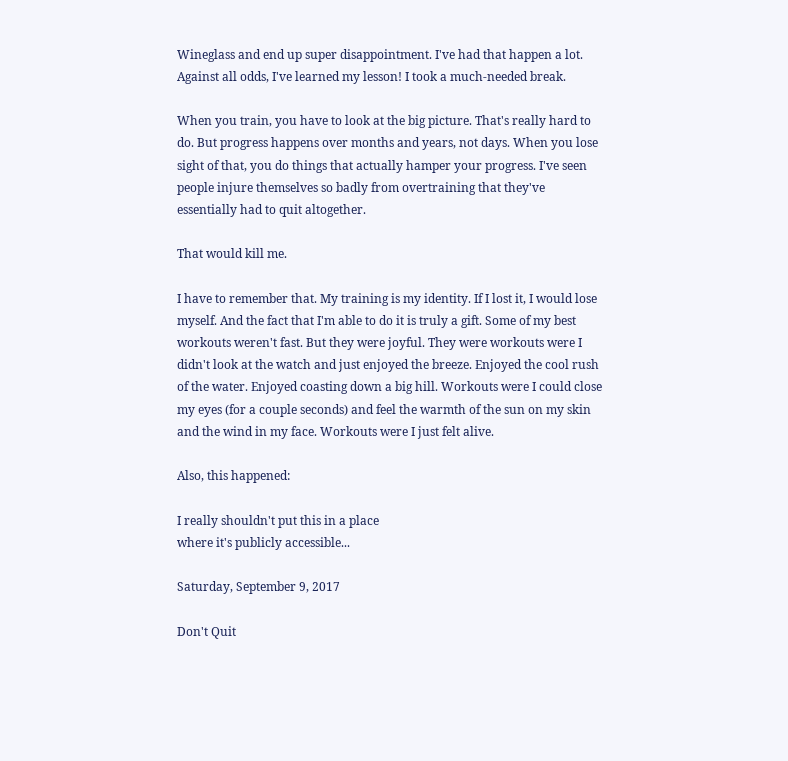Wineglass and end up super disappointment. I've had that happen a lot. Against all odds, I've learned my lesson! I took a much-needed break.

When you train, you have to look at the big picture. That's really hard to do. But progress happens over months and years, not days. When you lose sight of that, you do things that actually hamper your progress. I've seen people injure themselves so badly from overtraining that they've essentially had to quit altogether.

That would kill me.

I have to remember that. My training is my identity. If I lost it, I would lose myself. And the fact that I'm able to do it is truly a gift. Some of my best workouts weren't fast. But they were joyful. They were workouts were I didn't look at the watch and just enjoyed the breeze. Enjoyed the cool rush of the water. Enjoyed coasting down a big hill. Workouts were I could close my eyes (for a couple seconds) and feel the warmth of the sun on my skin and the wind in my face. Workouts were I just felt alive.

Also, this happened:

I really shouldn't put this in a place
where it's publicly accessible...

Saturday, September 9, 2017

Don't Quit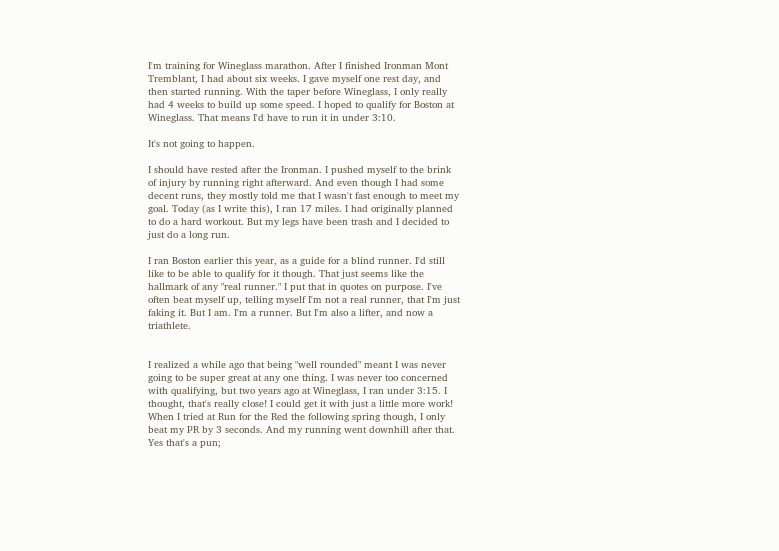I'm training for Wineglass marathon. After I finished Ironman Mont Tremblant, I had about six weeks. I gave myself one rest day, and then started running. With the taper before Wineglass, I only really had 4 weeks to build up some speed. I hoped to qualify for Boston at Wineglass. That means I'd have to run it in under 3:10.

It's not going to happen.

I should have rested after the Ironman. I pushed myself to the brink of injury by running right afterward. And even though I had some decent runs, they mostly told me that I wasn't fast enough to meet my goal. Today (as I write this), I ran 17 miles. I had originally planned to do a hard workout. But my legs have been trash and I decided to just do a long run.

I ran Boston earlier this year, as a guide for a blind runner. I'd still like to be able to qualify for it though. That just seems like the hallmark of any "real runner." I put that in quotes on purpose. I've often beat myself up, telling myself I'm not a real runner, that I'm just faking it. But I am. I'm a runner. But I'm also a lifter, and now a triathlete.


I realized a while ago that being "well rounded" meant I was never going to be super great at any one thing. I was never too concerned with qualifying, but two years ago at Wineglass, I ran under 3:15. I thought, that's really close! I could get it with just a little more work! When I tried at Run for the Red the following spring though, I only beat my PR by 3 seconds. And my running went downhill after that. Yes that's a pun;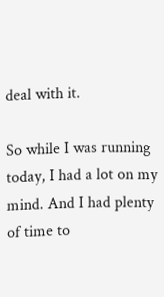deal with it.

So while I was running today, I had a lot on my mind. And I had plenty of time to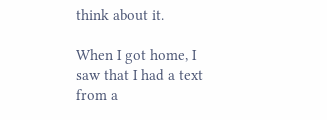think about it.

When I got home, I saw that I had a text from a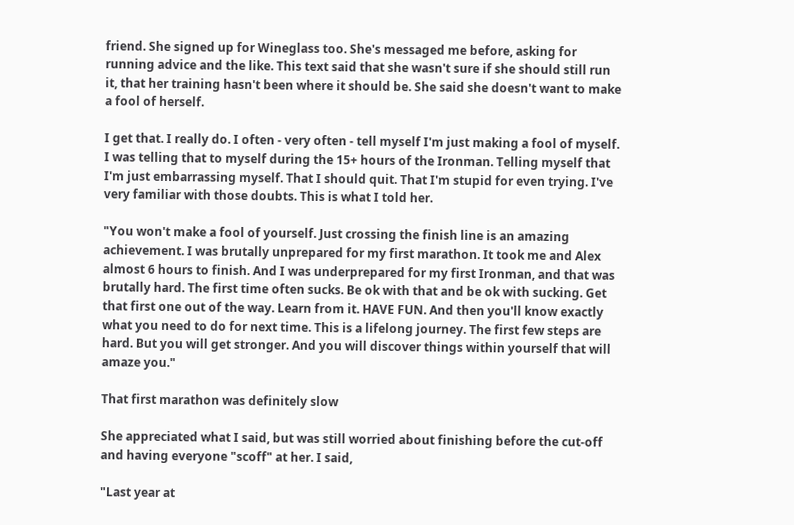friend. She signed up for Wineglass too. She's messaged me before, asking for running advice and the like. This text said that she wasn't sure if she should still run it, that her training hasn't been where it should be. She said she doesn't want to make a fool of herself.

I get that. I really do. I often - very often - tell myself I'm just making a fool of myself. I was telling that to myself during the 15+ hours of the Ironman. Telling myself that I'm just embarrassing myself. That I should quit. That I'm stupid for even trying. I've very familiar with those doubts. This is what I told her.

"You won't make a fool of yourself. Just crossing the finish line is an amazing achievement. I was brutally unprepared for my first marathon. It took me and Alex almost 6 hours to finish. And I was underprepared for my first Ironman, and that was brutally hard. The first time often sucks. Be ok with that and be ok with sucking. Get that first one out of the way. Learn from it. HAVE FUN. And then you'll know exactly what you need to do for next time. This is a lifelong journey. The first few steps are hard. But you will get stronger. And you will discover things within yourself that will amaze you."

That first marathon was definitely slow

She appreciated what I said, but was still worried about finishing before the cut-off and having everyone "scoff" at her. I said,

"Last year at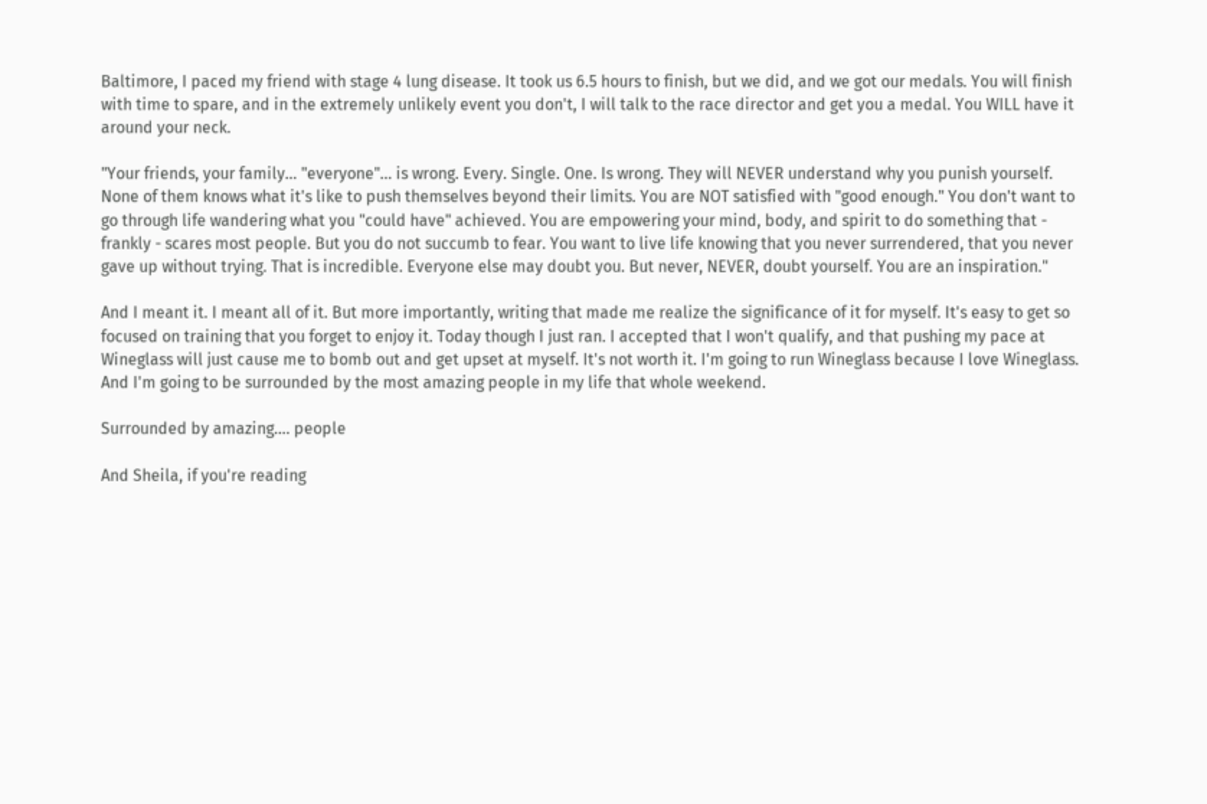Baltimore, I paced my friend with stage 4 lung disease. It took us 6.5 hours to finish, but we did, and we got our medals. You will finish with time to spare, and in the extremely unlikely event you don't, I will talk to the race director and get you a medal. You WILL have it around your neck.

"Your friends, your family... "everyone"... is wrong. Every. Single. One. Is wrong. They will NEVER understand why you punish yourself. None of them knows what it's like to push themselves beyond their limits. You are NOT satisfied with "good enough." You don't want to go through life wandering what you "could have" achieved. You are empowering your mind, body, and spirit to do something that - frankly - scares most people. But you do not succumb to fear. You want to live life knowing that you never surrendered, that you never gave up without trying. That is incredible. Everyone else may doubt you. But never, NEVER, doubt yourself. You are an inspiration."

And I meant it. I meant all of it. But more importantly, writing that made me realize the significance of it for myself. It's easy to get so focused on training that you forget to enjoy it. Today though I just ran. I accepted that I won't qualify, and that pushing my pace at Wineglass will just cause me to bomb out and get upset at myself. It's not worth it. I'm going to run Wineglass because I love Wineglass. And I'm going to be surrounded by the most amazing people in my life that whole weekend.

Surrounded by amazing.... people

And Sheila, if you're reading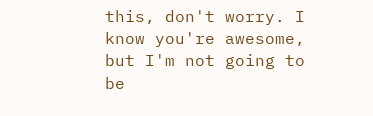this, don't worry. I know you're awesome, but I'm not going to be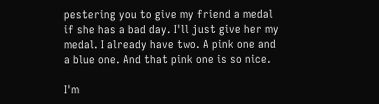pestering you to give my friend a medal if she has a bad day. I'll just give her my medal. I already have two. A pink one and a blue one. And that pink one is so nice.

I'm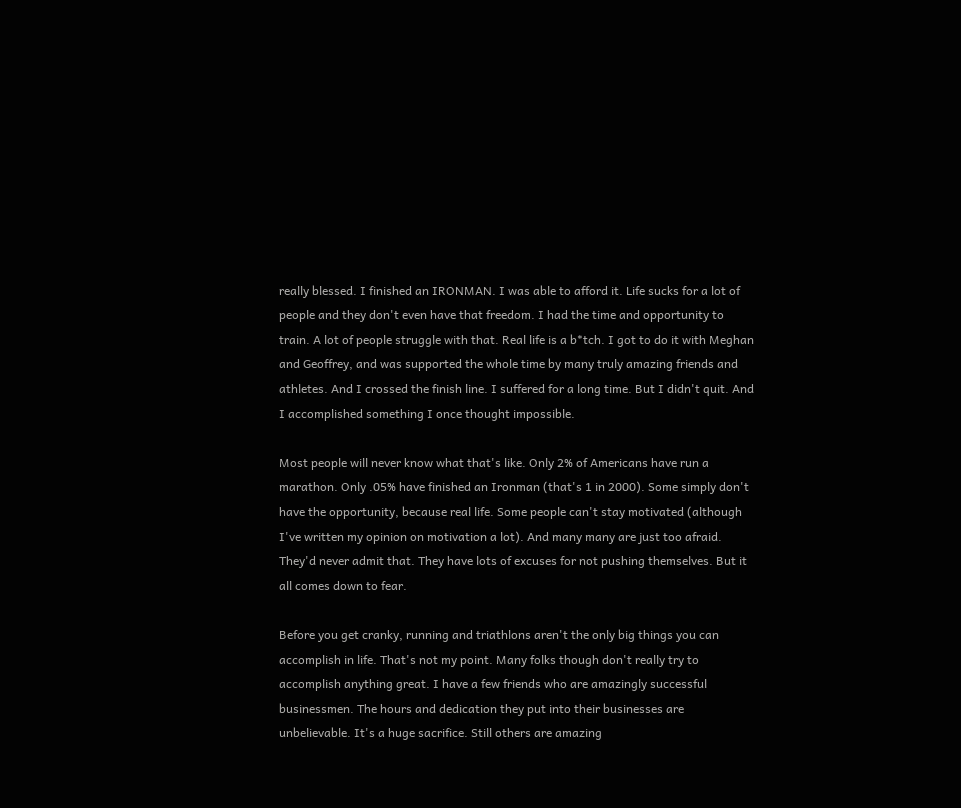really blessed. I finished an IRONMAN. I was able to afford it. Life sucks for a lot of people and they don't even have that freedom. I had the time and opportunity to train. A lot of people struggle with that. Real life is a b*tch. I got to do it with Meghan and Geoffrey, and was supported the whole time by many truly amazing friends and athletes. And I crossed the finish line. I suffered for a long time. But I didn't quit. And I accomplished something I once thought impossible.

Most people will never know what that's like. Only 2% of Americans have run a marathon. Only .05% have finished an Ironman (that's 1 in 2000). Some simply don't have the opportunity, because real life. Some people can't stay motivated (although I've written my opinion on motivation a lot). And many many are just too afraid. They'd never admit that. They have lots of excuses for not pushing themselves. But it all comes down to fear.

Before you get cranky, running and triathlons aren't the only big things you can accomplish in life. That's not my point. Many folks though don't really try to accomplish anything great. I have a few friends who are amazingly successful businessmen. The hours and dedication they put into their businesses are unbelievable. It's a huge sacrifice. Still others are amazing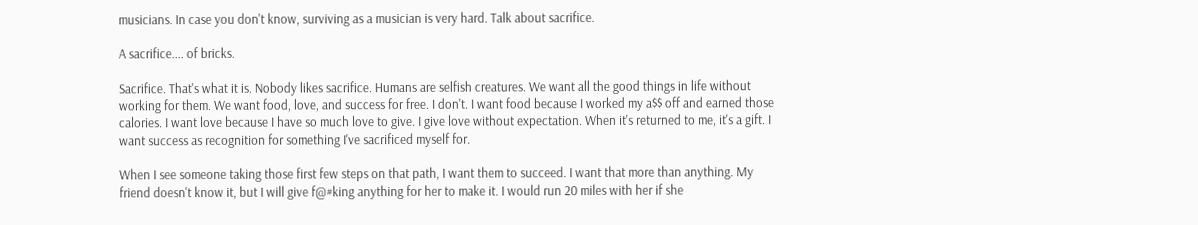musicians. In case you don't know, surviving as a musician is very hard. Talk about sacrifice.

A sacrifice.... of bricks.

Sacrifice. That's what it is. Nobody likes sacrifice. Humans are selfish creatures. We want all the good things in life without working for them. We want food, love, and success for free. I don't. I want food because I worked my a$$ off and earned those calories. I want love because I have so much love to give. I give love without expectation. When it's returned to me, it's a gift. I want success as recognition for something I've sacrificed myself for.

When I see someone taking those first few steps on that path, I want them to succeed. I want that more than anything. My friend doesn't know it, but I will give f@#king anything for her to make it. I would run 20 miles with her if she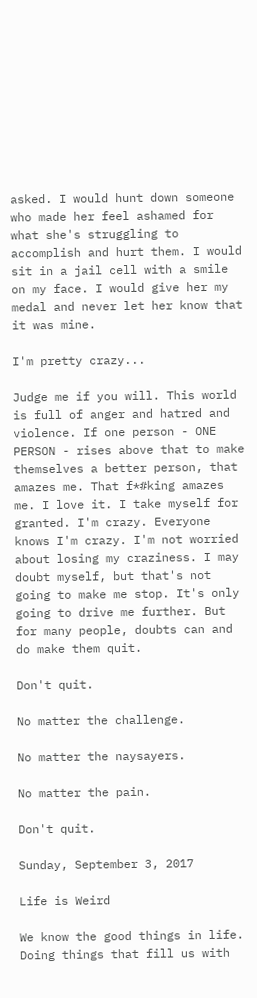asked. I would hunt down someone who made her feel ashamed for what she's struggling to accomplish and hurt them. I would sit in a jail cell with a smile on my face. I would give her my medal and never let her know that it was mine.

I'm pretty crazy...

Judge me if you will. This world is full of anger and hatred and violence. If one person - ONE PERSON - rises above that to make themselves a better person, that amazes me. That f*#king amazes me. I love it. I take myself for granted. I'm crazy. Everyone knows I'm crazy. I'm not worried about losing my craziness. I may doubt myself, but that's not going to make me stop. It's only going to drive me further. But for many people, doubts can and do make them quit.

Don't quit.

No matter the challenge.

No matter the naysayers.

No matter the pain.

Don't quit.

Sunday, September 3, 2017

Life is Weird

We know the good things in life. Doing things that fill us with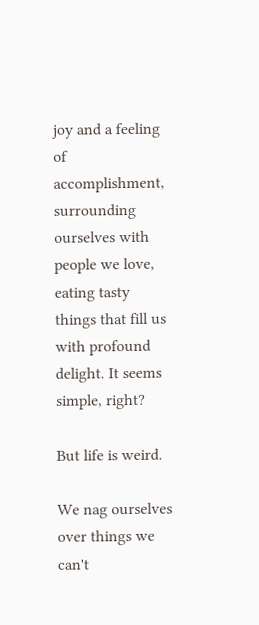joy and a feeling of accomplishment, surrounding ourselves with people we love, eating tasty things that fill us with profound delight. It seems simple, right?

But life is weird.

We nag ourselves over things we can't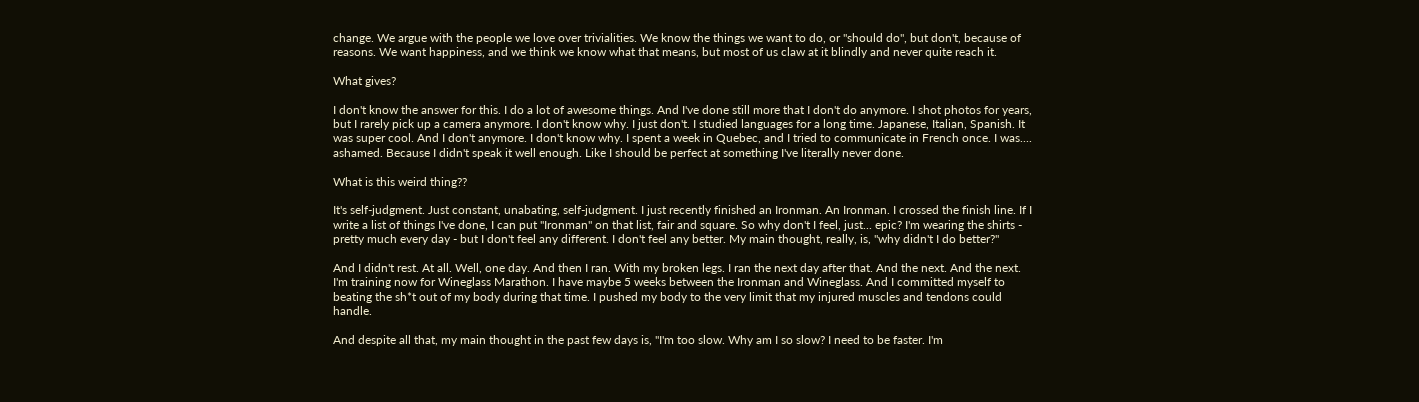change. We argue with the people we love over trivialities. We know the things we want to do, or "should do", but don't, because of reasons. We want happiness, and we think we know what that means, but most of us claw at it blindly and never quite reach it.

What gives?

I don't know the answer for this. I do a lot of awesome things. And I've done still more that I don't do anymore. I shot photos for years, but I rarely pick up a camera anymore. I don't know why. I just don't. I studied languages for a long time. Japanese, Italian, Spanish. It was super cool. And I don't anymore. I don't know why. I spent a week in Quebec, and I tried to communicate in French once. I was.... ashamed. Because I didn't speak it well enough. Like I should be perfect at something I've literally never done.

What is this weird thing??

It's self-judgment. Just constant, unabating, self-judgment. I just recently finished an Ironman. An Ironman. I crossed the finish line. If I write a list of things I've done, I can put "Ironman" on that list, fair and square. So why don't I feel, just... epic? I'm wearing the shirts - pretty much every day - but I don't feel any different. I don't feel any better. My main thought, really, is, "why didn't I do better?"

And I didn't rest. At all. Well, one day. And then I ran. With my broken legs. I ran the next day after that. And the next. And the next. I'm training now for Wineglass Marathon. I have maybe 5 weeks between the Ironman and Wineglass. And I committed myself to beating the sh*t out of my body during that time. I pushed my body to the very limit that my injured muscles and tendons could handle.

And despite all that, my main thought in the past few days is, "I'm too slow. Why am I so slow? I need to be faster. I'm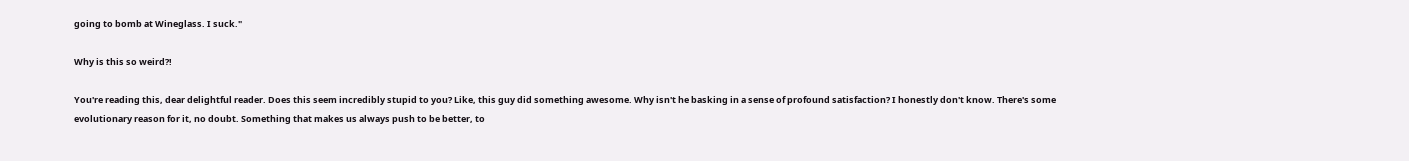going to bomb at Wineglass. I suck."

Why is this so weird?!

You're reading this, dear delightful reader. Does this seem incredibly stupid to you? Like, this guy did something awesome. Why isn't he basking in a sense of profound satisfaction? I honestly don't know. There's some evolutionary reason for it, no doubt. Something that makes us always push to be better, to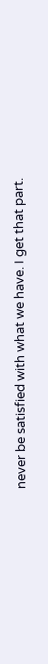never be satisfied with what we have. I get that part.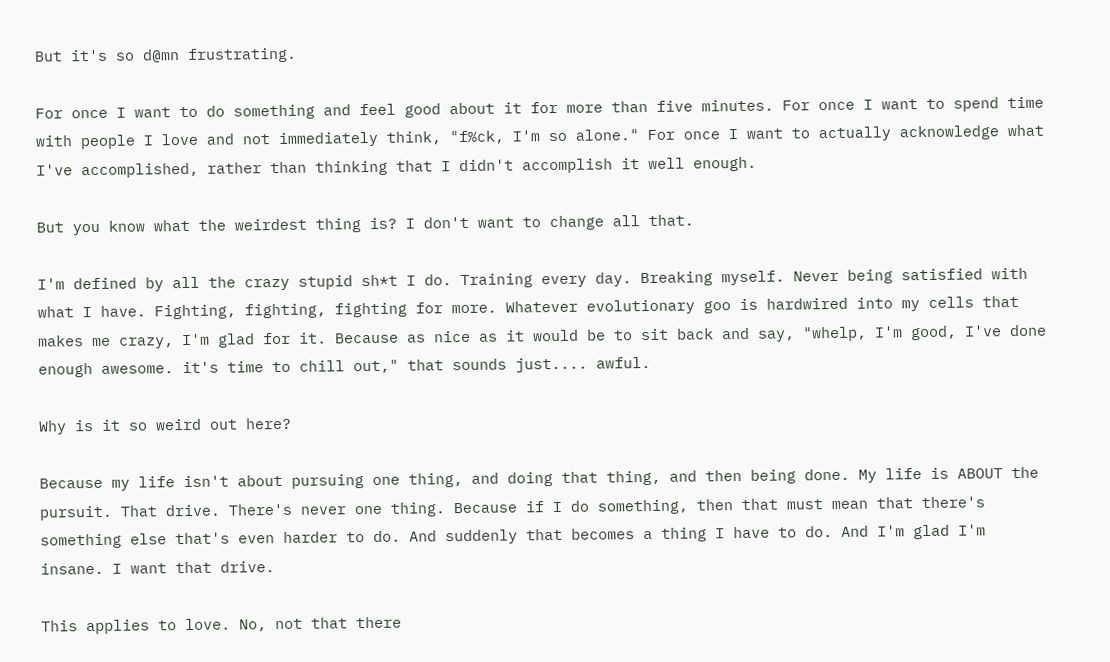But it's so d@mn frustrating.

For once I want to do something and feel good about it for more than five minutes. For once I want to spend time with people I love and not immediately think, "f%ck, I'm so alone." For once I want to actually acknowledge what I've accomplished, rather than thinking that I didn't accomplish it well enough.

But you know what the weirdest thing is? I don't want to change all that.

I'm defined by all the crazy stupid sh*t I do. Training every day. Breaking myself. Never being satisfied with what I have. Fighting, fighting, fighting for more. Whatever evolutionary goo is hardwired into my cells that makes me crazy, I'm glad for it. Because as nice as it would be to sit back and say, "whelp, I'm good, I've done enough awesome. it's time to chill out," that sounds just.... awful.

Why is it so weird out here?

Because my life isn't about pursuing one thing, and doing that thing, and then being done. My life is ABOUT the pursuit. That drive. There's never one thing. Because if I do something, then that must mean that there's something else that's even harder to do. And suddenly that becomes a thing I have to do. And I'm glad I'm insane. I want that drive.

This applies to love. No, not that there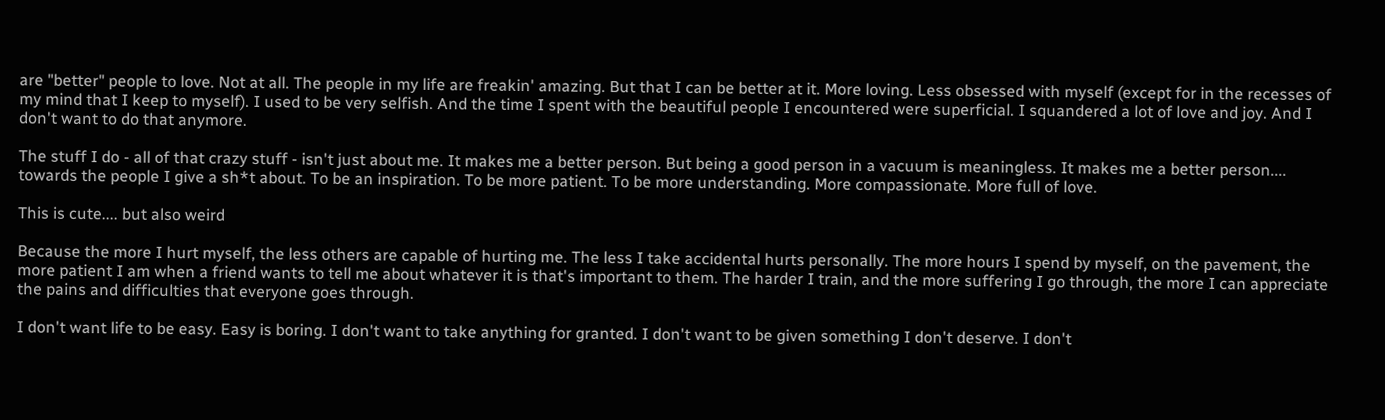are "better" people to love. Not at all. The people in my life are freakin' amazing. But that I can be better at it. More loving. Less obsessed with myself (except for in the recesses of my mind that I keep to myself). I used to be very selfish. And the time I spent with the beautiful people I encountered were superficial. I squandered a lot of love and joy. And I don't want to do that anymore.

The stuff I do - all of that crazy stuff - isn't just about me. It makes me a better person. But being a good person in a vacuum is meaningless. It makes me a better person.... towards the people I give a sh*t about. To be an inspiration. To be more patient. To be more understanding. More compassionate. More full of love.

This is cute.... but also weird

Because the more I hurt myself, the less others are capable of hurting me. The less I take accidental hurts personally. The more hours I spend by myself, on the pavement, the more patient I am when a friend wants to tell me about whatever it is that's important to them. The harder I train, and the more suffering I go through, the more I can appreciate the pains and difficulties that everyone goes through.

I don't want life to be easy. Easy is boring. I don't want to take anything for granted. I don't want to be given something I don't deserve. I don't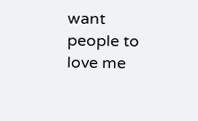want people to love me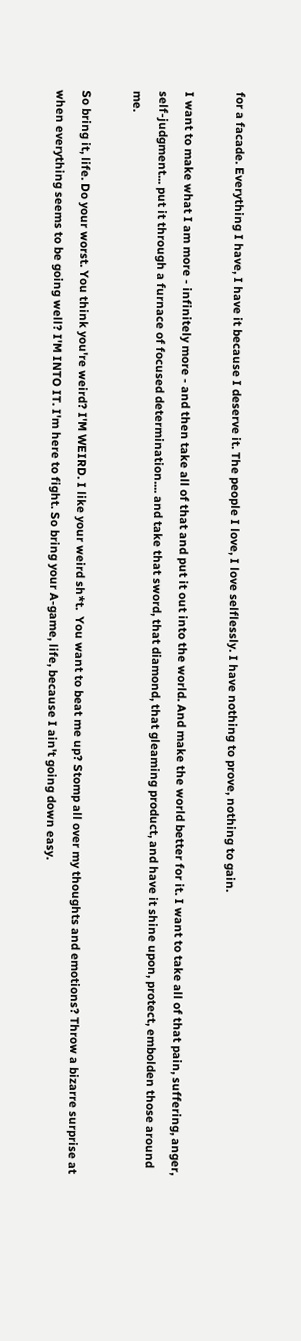for a facade. Everything I have, I have it because I deserve it. The people I love, I love selflessly. I have nothing to prove, nothing to gain.

I want to make what I am more - infinitely more - and then take all of that and put it out into the world. And make the world better for it. I want to take all of that pain, suffering, anger, self-judgment... put it through a furnace of focused determination.... and take that sword, that diamond, that gleaming product, and have it shine upon, protect, embolden those around me.

So bring it, life. Do your worst. You think you're weird? I'M WEIRD. I like your weird sh*t.  You want to beat me up? Stomp all over my thoughts and emotions? Throw a bizarre surprise at when everything seems to be going well? I'M INTO IT. I'm here to fight. So bring your A-game, life, because I ain't going down easy.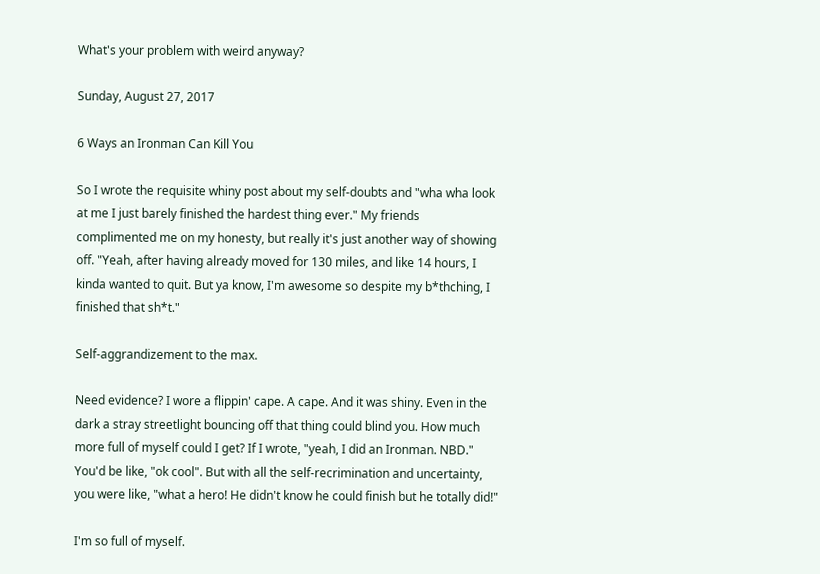What's your problem with weird anyway?

Sunday, August 27, 2017

6 Ways an Ironman Can Kill You

So I wrote the requisite whiny post about my self-doubts and "wha wha look at me I just barely finished the hardest thing ever." My friends complimented me on my honesty, but really it's just another way of showing off. "Yeah, after having already moved for 130 miles, and like 14 hours, I kinda wanted to quit. But ya know, I'm awesome so despite my b*thching, I finished that sh*t."

Self-aggrandizement to the max.

Need evidence? I wore a flippin' cape. A cape. And it was shiny. Even in the dark a stray streetlight bouncing off that thing could blind you. How much more full of myself could I get? If I wrote, "yeah, I did an Ironman. NBD." You'd be like, "ok cool". But with all the self-recrimination and uncertainty, you were like, "what a hero! He didn't know he could finish but he totally did!"

I'm so full of myself.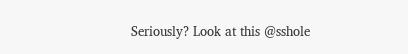Seriously? Look at this @sshole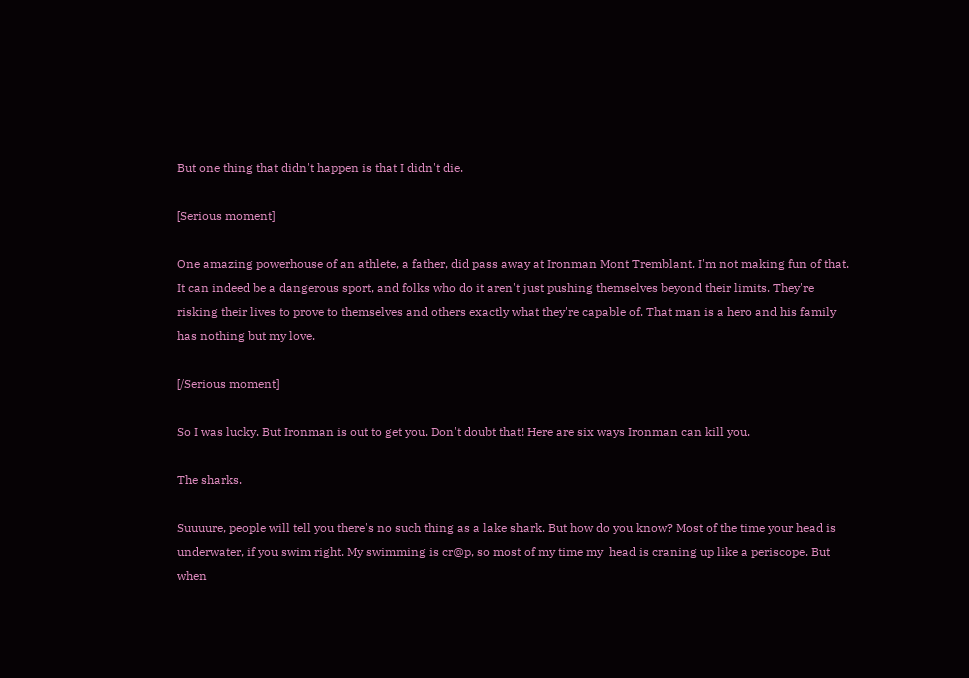But one thing that didn't happen is that I didn't die.

[Serious moment]

One amazing powerhouse of an athlete, a father, did pass away at Ironman Mont Tremblant. I'm not making fun of that. It can indeed be a dangerous sport, and folks who do it aren't just pushing themselves beyond their limits. They're risking their lives to prove to themselves and others exactly what they're capable of. That man is a hero and his family has nothing but my love.

[/Serious moment]

So I was lucky. But Ironman is out to get you. Don't doubt that! Here are six ways Ironman can kill you.

The sharks.

Suuuure, people will tell you there's no such thing as a lake shark. But how do you know? Most of the time your head is underwater, if you swim right. My swimming is cr@p, so most of my time my  head is craning up like a periscope. But when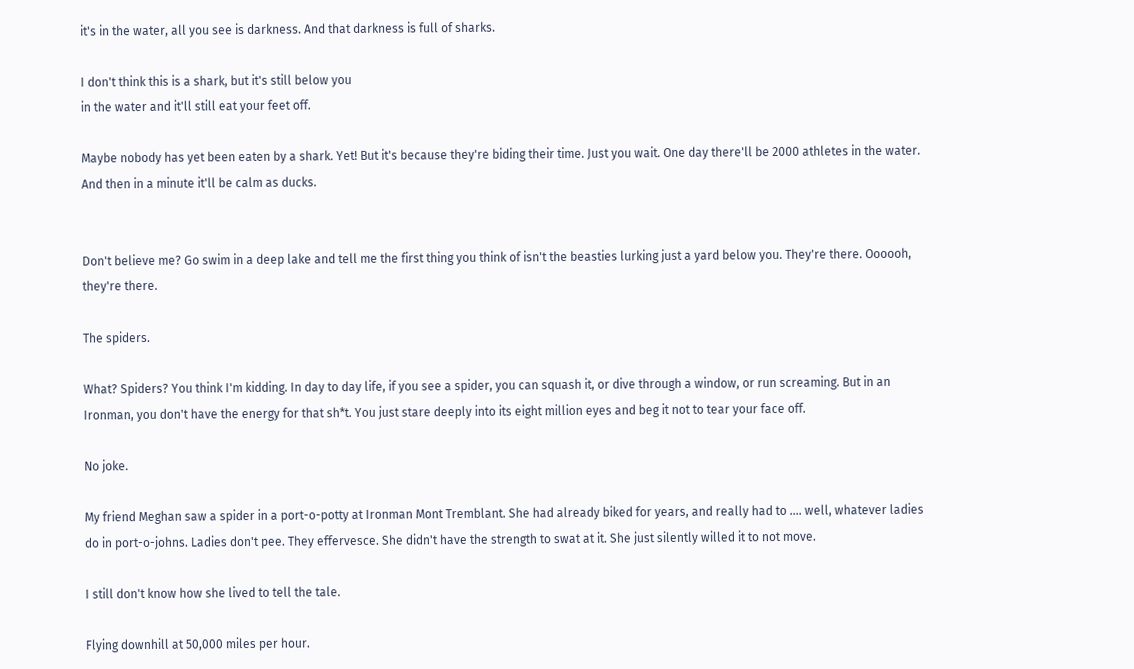it's in the water, all you see is darkness. And that darkness is full of sharks.

I don't think this is a shark, but it's still below you
in the water and it'll still eat your feet off.

Maybe nobody has yet been eaten by a shark. Yet! But it's because they're biding their time. Just you wait. One day there'll be 2000 athletes in the water. And then in a minute it'll be calm as ducks.


Don't believe me? Go swim in a deep lake and tell me the first thing you think of isn't the beasties lurking just a yard below you. They're there. Oooooh, they're there.

The spiders.

What? Spiders? You think I'm kidding. In day to day life, if you see a spider, you can squash it, or dive through a window, or run screaming. But in an Ironman, you don't have the energy for that sh*t. You just stare deeply into its eight million eyes and beg it not to tear your face off.

No joke.

My friend Meghan saw a spider in a port-o-potty at Ironman Mont Tremblant. She had already biked for years, and really had to .... well, whatever ladies do in port-o-johns. Ladies don't pee. They effervesce. She didn't have the strength to swat at it. She just silently willed it to not move.

I still don't know how she lived to tell the tale.

Flying downhill at 50,000 miles per hour.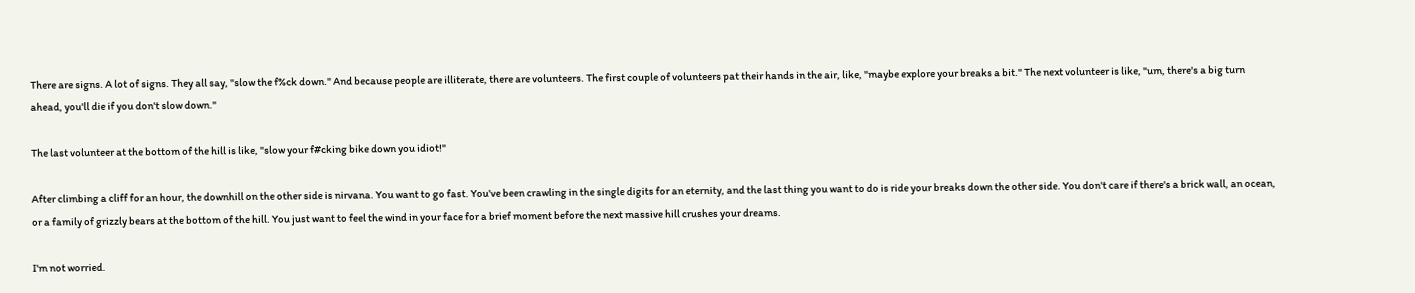There are signs. A lot of signs. They all say, "slow the f%ck down." And because people are illiterate, there are volunteers. The first couple of volunteers pat their hands in the air, like, "maybe explore your breaks a bit." The next volunteer is like, "um, there's a big turn ahead, you'll die if you don't slow down."

The last volunteer at the bottom of the hill is like, "slow your f#cking bike down you idiot!"

After climbing a cliff for an hour, the downhill on the other side is nirvana. You want to go fast. You've been crawling in the single digits for an eternity, and the last thing you want to do is ride your breaks down the other side. You don't care if there's a brick wall, an ocean, or a family of grizzly bears at the bottom of the hill. You just want to feel the wind in your face for a brief moment before the next massive hill crushes your dreams.

I'm not worried.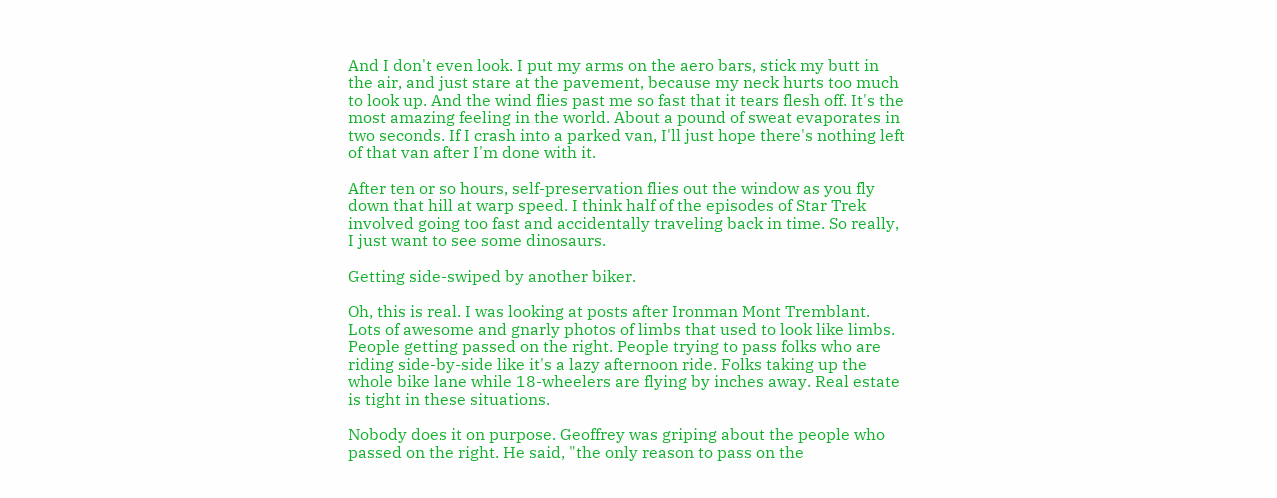And I don't even look. I put my arms on the aero bars, stick my butt in the air, and just stare at the pavement, because my neck hurts too much to look up. And the wind flies past me so fast that it tears flesh off. It's the most amazing feeling in the world. About a pound of sweat evaporates in two seconds. If I crash into a parked van, I'll just hope there's nothing left of that van after I'm done with it.

After ten or so hours, self-preservation flies out the window as you fly down that hill at warp speed. I think half of the episodes of Star Trek involved going too fast and accidentally traveling back in time. So really, I just want to see some dinosaurs.

Getting side-swiped by another biker.

Oh, this is real. I was looking at posts after Ironman Mont Tremblant. Lots of awesome and gnarly photos of limbs that used to look like limbs. People getting passed on the right. People trying to pass folks who are riding side-by-side like it's a lazy afternoon ride. Folks taking up the whole bike lane while 18-wheelers are flying by inches away. Real estate is tight in these situations.

Nobody does it on purpose. Geoffrey was griping about the people who passed on the right. He said, "the only reason to pass on the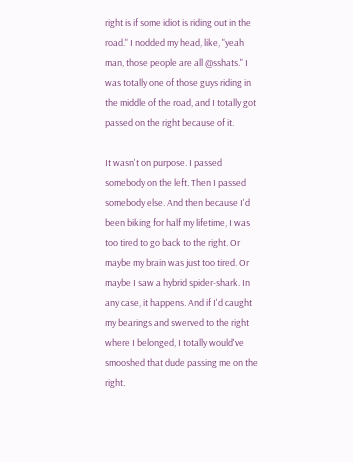right is if some idiot is riding out in the road." I nodded my head, like, "yeah man, those people are all @sshats." I was totally one of those guys riding in the middle of the road, and I totally got passed on the right because of it.

It wasn't on purpose. I passed somebody on the left. Then I passed somebody else. And then because I'd been biking for half my lifetime, I was too tired to go back to the right. Or maybe my brain was just too tired. Or maybe I saw a hybrid spider-shark. In any case, it happens. And if I'd caught my bearings and swerved to the right where I belonged, I totally would've smooshed that dude passing me on the right.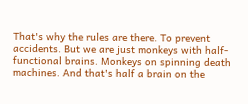That's why the rules are there. To prevent accidents. But we are just monkeys with half-functional brains. Monkeys on spinning death machines. And that's half a brain on the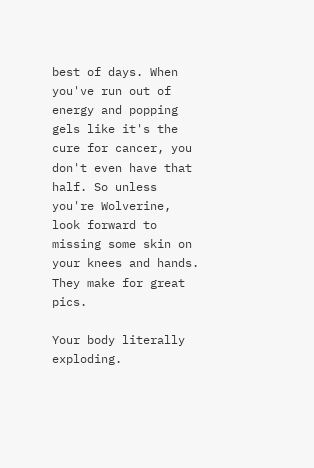best of days. When you've run out of energy and popping gels like it's the cure for cancer, you don't even have that half. So unless you're Wolverine, look forward to missing some skin on your knees and hands. They make for great pics.

Your body literally exploding.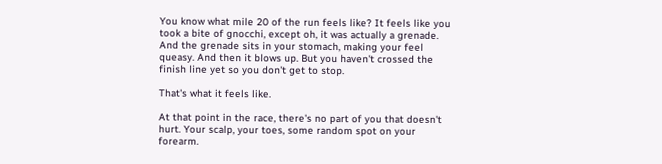You know what mile 20 of the run feels like? It feels like you took a bite of gnocchi, except oh, it was actually a grenade. And the grenade sits in your stomach, making your feel queasy. And then it blows up. But you haven't crossed the finish line yet so you don't get to stop.

That's what it feels like.

At that point in the race, there's no part of you that doesn't hurt. Your scalp, your toes, some random spot on your forearm.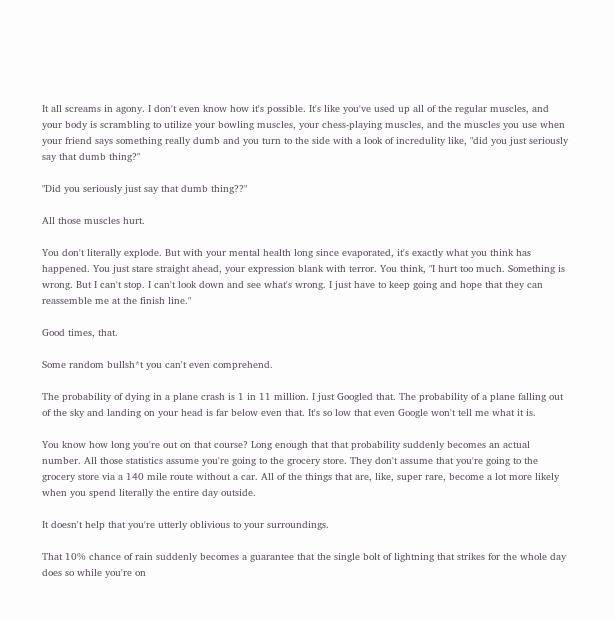It all screams in agony. I don't even know how it's possible. It's like you've used up all of the regular muscles, and your body is scrambling to utilize your bowling muscles, your chess-playing muscles, and the muscles you use when your friend says something really dumb and you turn to the side with a look of incredulity like, "did you just seriously say that dumb thing?"

"Did you seriously just say that dumb thing??"

All those muscles hurt.

You don't literally explode. But with your mental health long since evaporated, it's exactly what you think has happened. You just stare straight ahead, your expression blank with terror. You think, "I hurt too much. Something is wrong. But I can't stop. I can't look down and see what's wrong. I just have to keep going and hope that they can reassemble me at the finish line."

Good times, that.

Some random bullsh*t you can't even comprehend.

The probability of dying in a plane crash is 1 in 11 million. I just Googled that. The probability of a plane falling out of the sky and landing on your head is far below even that. It's so low that even Google won't tell me what it is.

You know how long you're out on that course? Long enough that that probability suddenly becomes an actual number. All those statistics assume you're going to the grocery store. They don't assume that you're going to the grocery store via a 140 mile route without a car. All of the things that are, like, super rare, become a lot more likely when you spend literally the entire day outside.

It doesn't help that you're utterly oblivious to your surroundings.

That 10% chance of rain suddenly becomes a guarantee that the single bolt of lightning that strikes for the whole day does so while you're on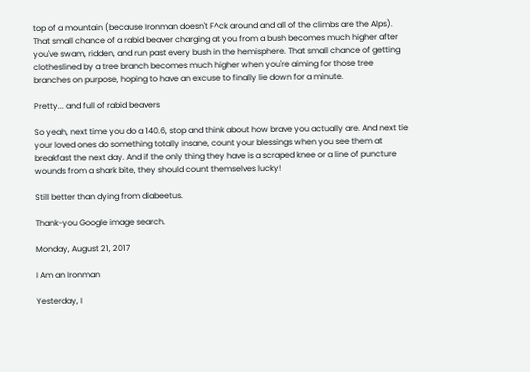top of a mountain (because Ironman doesn't F^ck around and all of the climbs are the Alps). That small chance of a rabid beaver charging at you from a bush becomes much higher after you've swam, ridden, and run past every bush in the hemisphere. That small chance of getting clotheslined by a tree branch becomes much higher when you're aiming for those tree branches on purpose, hoping to have an excuse to finally lie down for a minute.

Pretty... and full of rabid beavers

So yeah, next time you do a 140.6, stop and think about how brave you actually are. And next tie your loved ones do something totally insane, count your blessings when you see them at breakfast the next day. And if the only thing they have is a scraped knee or a line of puncture wounds from a shark bite, they should count themselves lucky!

Still better than dying from diabeetus.

Thank-you Google image search.

Monday, August 21, 2017

I Am an Ironman

Yesterday, I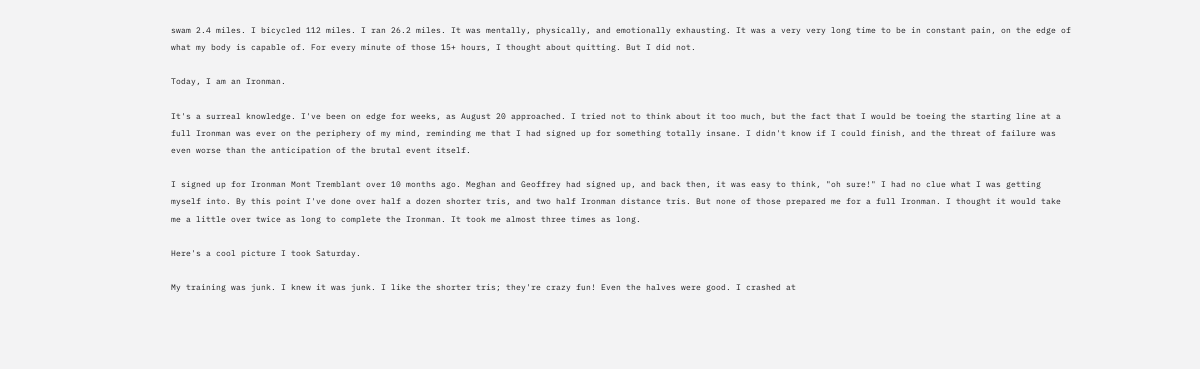swam 2.4 miles. I bicycled 112 miles. I ran 26.2 miles. It was mentally, physically, and emotionally exhausting. It was a very very long time to be in constant pain, on the edge of what my body is capable of. For every minute of those 15+ hours, I thought about quitting. But I did not.

Today, I am an Ironman.

It's a surreal knowledge. I've been on edge for weeks, as August 20 approached. I tried not to think about it too much, but the fact that I would be toeing the starting line at a full Ironman was ever on the periphery of my mind, reminding me that I had signed up for something totally insane. I didn't know if I could finish, and the threat of failure was even worse than the anticipation of the brutal event itself.

I signed up for Ironman Mont Tremblant over 10 months ago. Meghan and Geoffrey had signed up, and back then, it was easy to think, "oh sure!" I had no clue what I was getting myself into. By this point I've done over half a dozen shorter tris, and two half Ironman distance tris. But none of those prepared me for a full Ironman. I thought it would take me a little over twice as long to complete the Ironman. It took me almost three times as long.

Here's a cool picture I took Saturday.

My training was junk. I knew it was junk. I like the shorter tris; they're crazy fun! Even the halves were good. I crashed at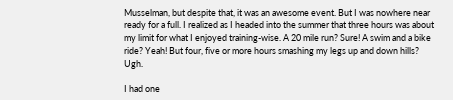Musselman, but despite that, it was an awesome event. But I was nowhere near ready for a full. I realized as I headed into the summer that three hours was about my limit for what I enjoyed training-wise. A 20 mile run? Sure! A swim and a bike ride? Yeah! But four, five or more hours smashing my legs up and down hills? Ugh.

I had one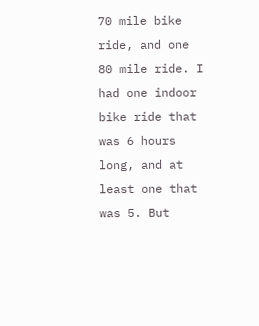70 mile bike ride, and one 80 mile ride. I had one indoor bike ride that was 6 hours long, and at least one that was 5. But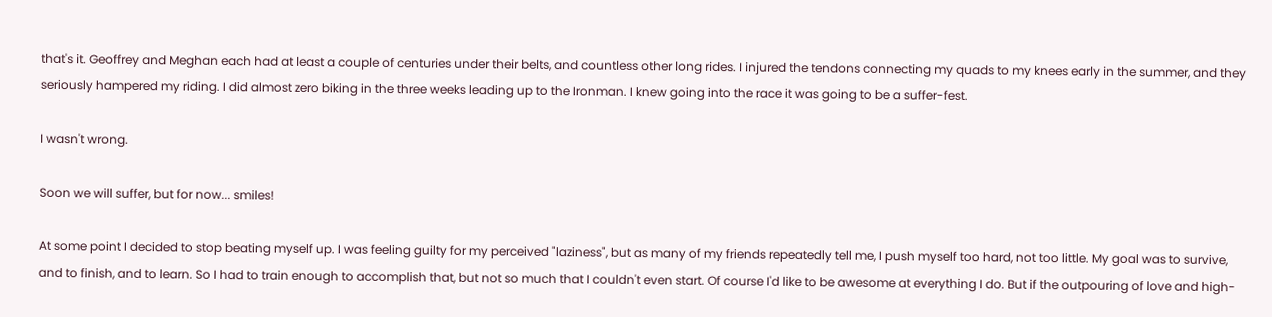that's it. Geoffrey and Meghan each had at least a couple of centuries under their belts, and countless other long rides. I injured the tendons connecting my quads to my knees early in the summer, and they seriously hampered my riding. I did almost zero biking in the three weeks leading up to the Ironman. I knew going into the race it was going to be a suffer-fest.

I wasn't wrong.

Soon we will suffer, but for now... smiles!

At some point I decided to stop beating myself up. I was feeling guilty for my perceived "laziness", but as many of my friends repeatedly tell me, I push myself too hard, not too little. My goal was to survive, and to finish, and to learn. So I had to train enough to accomplish that, but not so much that I couldn't even start. Of course I'd like to be awesome at everything I do. But if the outpouring of love and high-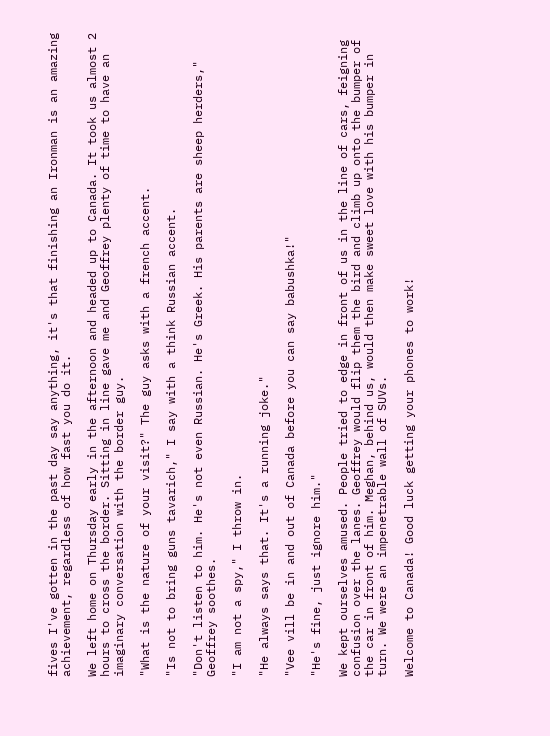fives I've gotten in the past day say anything, it's that finishing an Ironman is an amazing achievement, regardless of how fast you do it.

We left home on Thursday early in the afternoon and headed up to Canada. It took us almost 2 hours to cross the border. Sitting in line gave me and Geoffrey plenty of time to have an imaginary conversation with the border guy.

"What is the nature of your visit?" The guy asks with a french accent.

"Is not to bring guns tavarich," I say with a think Russian accent.

"Don't listen to him. He's not even Russian. He's Greek. His parents are sheep herders," Geoffrey soothes.

"I am not a spy," I throw in.

"He always says that. It's a running joke."

"Vee vill be in and out of Canada before you can say babushka!"

"He's fine, just ignore him."

We kept ourselves amused. People tried to edge in front of us in the line of cars, feigning confusion over the lanes. Geoffrey would flip them the bird and climb up onto the bumper of the car in front of him. Meghan, behind us, would then make sweet love with his bumper in turn. We were an impenetrable wall of SUVs.

Welcome to Canada! Good luck getting your phones to work!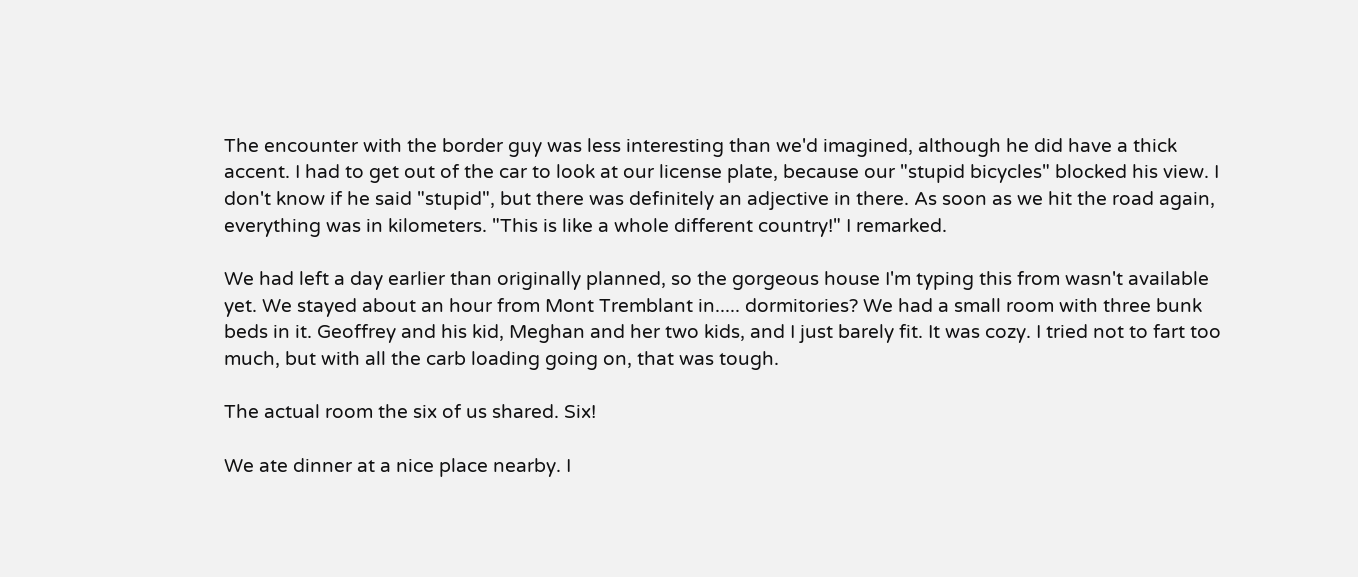The encounter with the border guy was less interesting than we'd imagined, although he did have a thick accent. I had to get out of the car to look at our license plate, because our "stupid bicycles" blocked his view. I don't know if he said "stupid", but there was definitely an adjective in there. As soon as we hit the road again, everything was in kilometers. "This is like a whole different country!" I remarked.

We had left a day earlier than originally planned, so the gorgeous house I'm typing this from wasn't available yet. We stayed about an hour from Mont Tremblant in..... dormitories? We had a small room with three bunk beds in it. Geoffrey and his kid, Meghan and her two kids, and I just barely fit. It was cozy. I tried not to fart too much, but with all the carb loading going on, that was tough.

The actual room the six of us shared. Six!

We ate dinner at a nice place nearby. I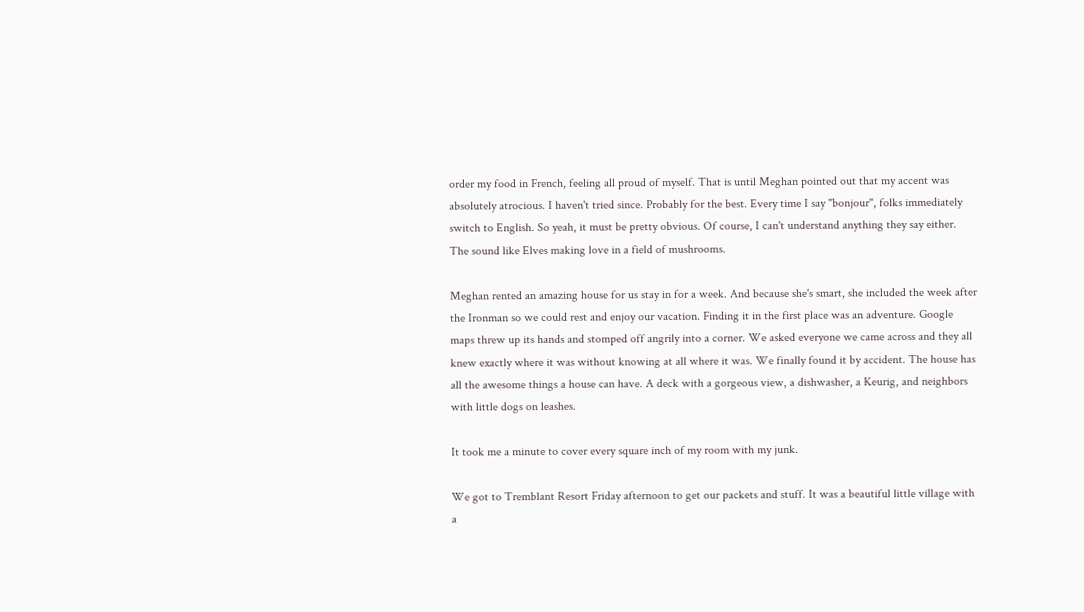order my food in French, feeling all proud of myself. That is until Meghan pointed out that my accent was absolutely atrocious. I haven't tried since. Probably for the best. Every time I say "bonjour", folks immediately switch to English. So yeah, it must be pretty obvious. Of course, I can't understand anything they say either. The sound like Elves making love in a field of mushrooms.

Meghan rented an amazing house for us stay in for a week. And because she's smart, she included the week after the Ironman so we could rest and enjoy our vacation. Finding it in the first place was an adventure. Google maps threw up its hands and stomped off angrily into a corner. We asked everyone we came across and they all knew exactly where it was without knowing at all where it was. We finally found it by accident. The house has all the awesome things a house can have. A deck with a gorgeous view, a dishwasher, a Keurig, and neighbors with little dogs on leashes.

It took me a minute to cover every square inch of my room with my junk.

We got to Tremblant Resort Friday afternoon to get our packets and stuff. It was a beautiful little village with a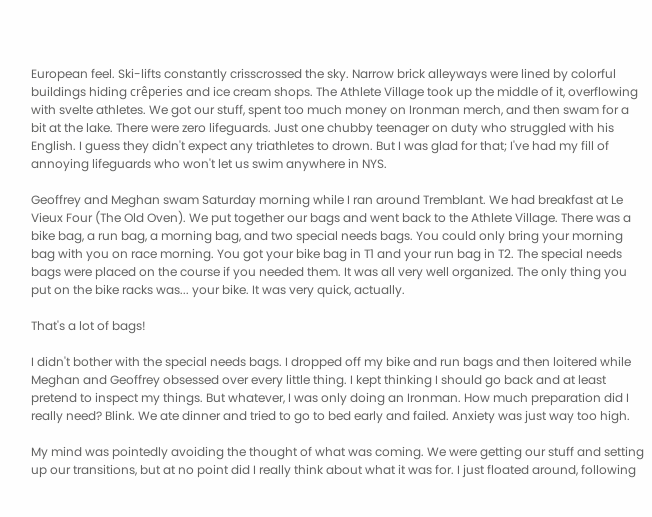European feel. Ski-lifts constantly crisscrossed the sky. Narrow brick alleyways were lined by colorful buildings hiding crêperies and ice cream shops. The Athlete Village took up the middle of it, overflowing with svelte athletes. We got our stuff, spent too much money on Ironman merch, and then swam for a bit at the lake. There were zero lifeguards. Just one chubby teenager on duty who struggled with his English. I guess they didn't expect any triathletes to drown. But I was glad for that; I've had my fill of annoying lifeguards who won't let us swim anywhere in NYS.

Geoffrey and Meghan swam Saturday morning while I ran around Tremblant. We had breakfast at Le Vieux Four (The Old Oven). We put together our bags and went back to the Athlete Village. There was a bike bag, a run bag, a morning bag, and two special needs bags. You could only bring your morning bag with you on race morning. You got your bike bag in T1 and your run bag in T2. The special needs bags were placed on the course if you needed them. It was all very well organized. The only thing you put on the bike racks was... your bike. It was very quick, actually.

That's a lot of bags!

I didn't bother with the special needs bags. I dropped off my bike and run bags and then loitered while Meghan and Geoffrey obsessed over every little thing. I kept thinking I should go back and at least pretend to inspect my things. But whatever, I was only doing an Ironman. How much preparation did I really need? Blink. We ate dinner and tried to go to bed early and failed. Anxiety was just way too high.

My mind was pointedly avoiding the thought of what was coming. We were getting our stuff and setting up our transitions, but at no point did I really think about what it was for. I just floated around, following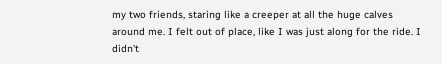my two friends, staring like a creeper at all the huge calves around me. I felt out of place, like I was just along for the ride. I didn't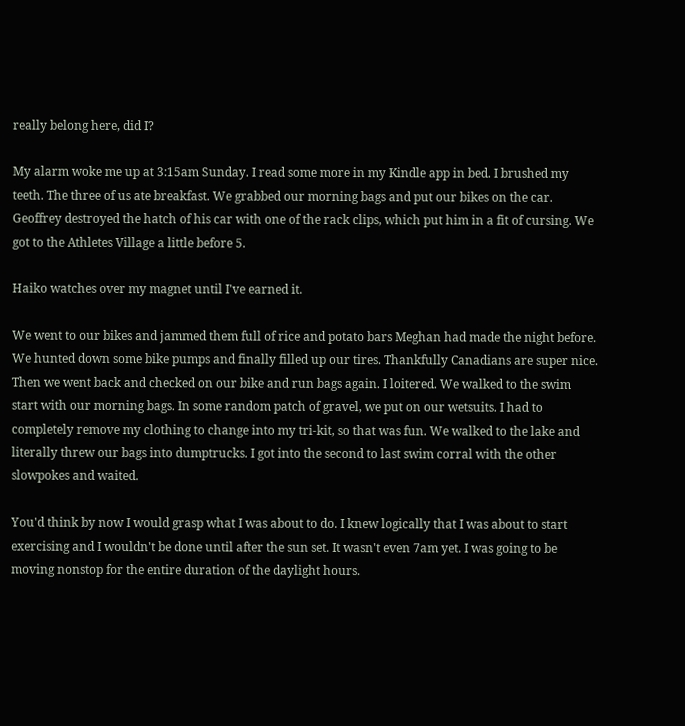really belong here, did I?

My alarm woke me up at 3:15am Sunday. I read some more in my Kindle app in bed. I brushed my teeth. The three of us ate breakfast. We grabbed our morning bags and put our bikes on the car. Geoffrey destroyed the hatch of his car with one of the rack clips, which put him in a fit of cursing. We got to the Athletes Village a little before 5.

Haiko watches over my magnet until I've earned it.

We went to our bikes and jammed them full of rice and potato bars Meghan had made the night before. We hunted down some bike pumps and finally filled up our tires. Thankfully Canadians are super nice. Then we went back and checked on our bike and run bags again. I loitered. We walked to the swim start with our morning bags. In some random patch of gravel, we put on our wetsuits. I had to completely remove my clothing to change into my tri-kit, so that was fun. We walked to the lake and literally threw our bags into dumptrucks. I got into the second to last swim corral with the other slowpokes and waited.

You'd think by now I would grasp what I was about to do. I knew logically that I was about to start exercising and I wouldn't be done until after the sun set. It wasn't even 7am yet. I was going to be moving nonstop for the entire duration of the daylight hours.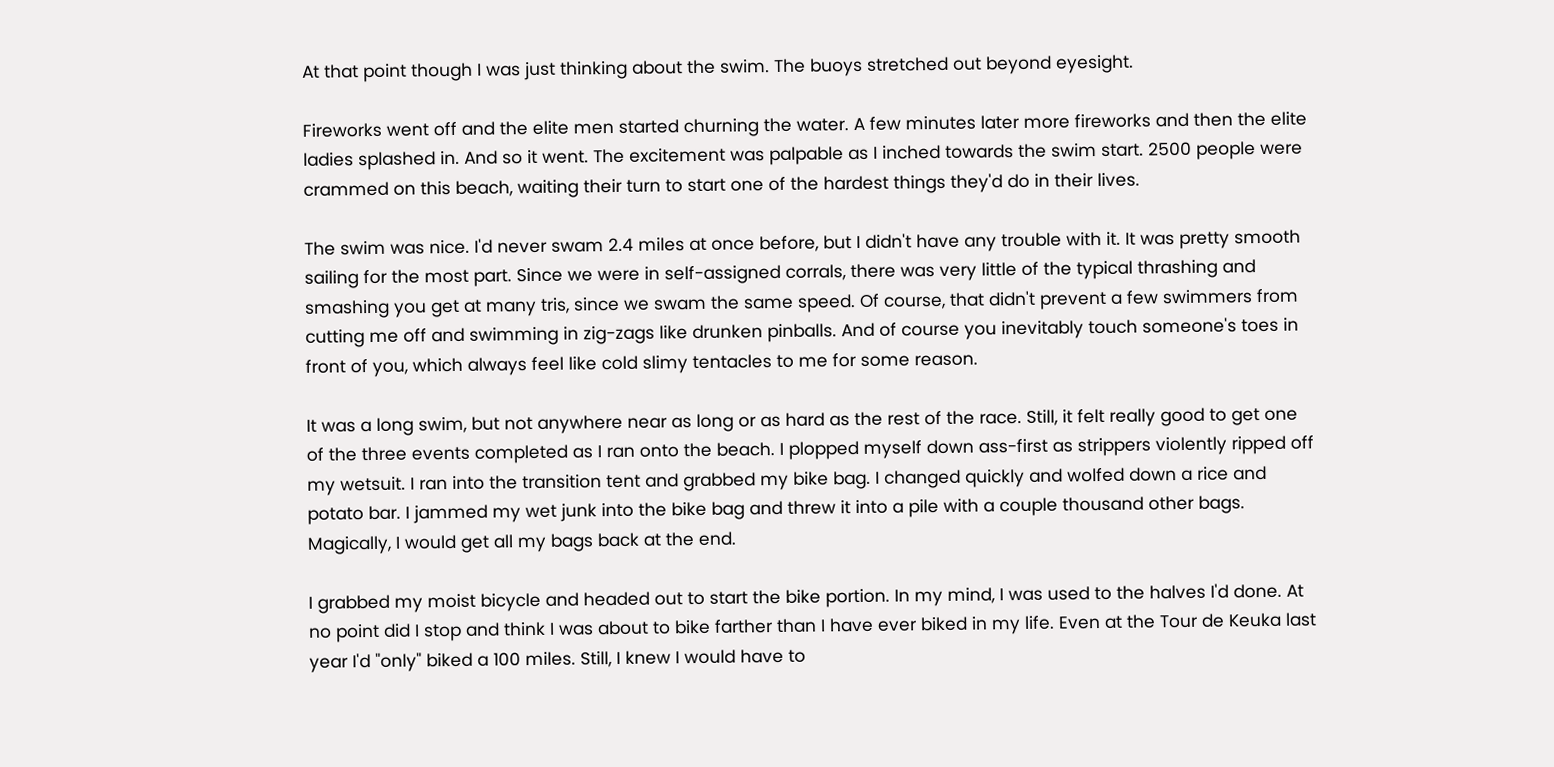At that point though I was just thinking about the swim. The buoys stretched out beyond eyesight.

Fireworks went off and the elite men started churning the water. A few minutes later more fireworks and then the elite ladies splashed in. And so it went. The excitement was palpable as I inched towards the swim start. 2500 people were crammed on this beach, waiting their turn to start one of the hardest things they'd do in their lives.

The swim was nice. I'd never swam 2.4 miles at once before, but I didn't have any trouble with it. It was pretty smooth sailing for the most part. Since we were in self-assigned corrals, there was very little of the typical thrashing and smashing you get at many tris, since we swam the same speed. Of course, that didn't prevent a few swimmers from cutting me off and swimming in zig-zags like drunken pinballs. And of course you inevitably touch someone's toes in front of you, which always feel like cold slimy tentacles to me for some reason.

It was a long swim, but not anywhere near as long or as hard as the rest of the race. Still, it felt really good to get one of the three events completed as I ran onto the beach. I plopped myself down ass-first as strippers violently ripped off my wetsuit. I ran into the transition tent and grabbed my bike bag. I changed quickly and wolfed down a rice and potato bar. I jammed my wet junk into the bike bag and threw it into a pile with a couple thousand other bags. Magically, I would get all my bags back at the end.

I grabbed my moist bicycle and headed out to start the bike portion. In my mind, I was used to the halves I'd done. At no point did I stop and think I was about to bike farther than I have ever biked in my life. Even at the Tour de Keuka last year I'd "only" biked a 100 miles. Still, I knew I would have to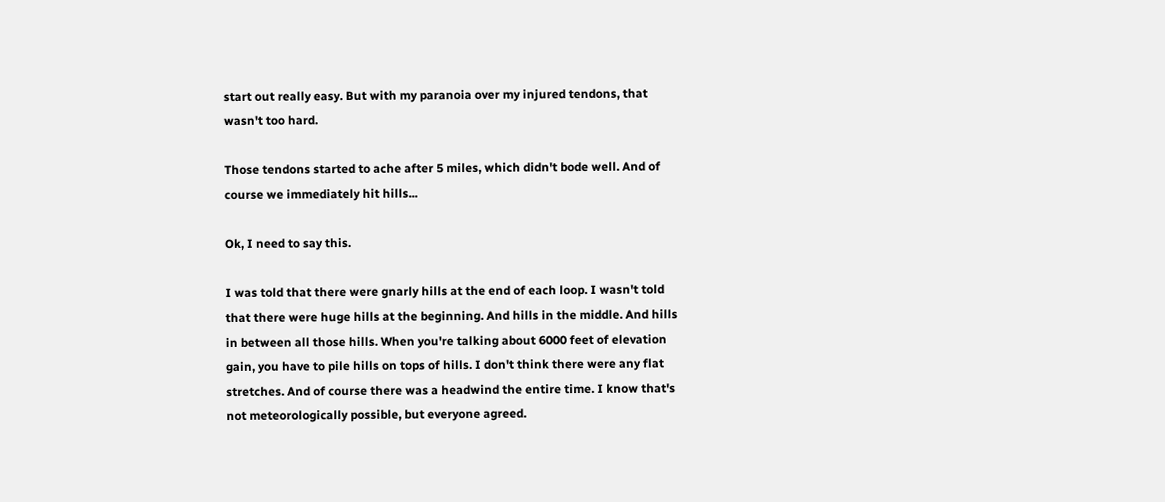start out really easy. But with my paranoia over my injured tendons, that wasn't too hard.

Those tendons started to ache after 5 miles, which didn't bode well. And of course we immediately hit hills...

Ok, I need to say this.

I was told that there were gnarly hills at the end of each loop. I wasn't told that there were huge hills at the beginning. And hills in the middle. And hills in between all those hills. When you're talking about 6000 feet of elevation gain, you have to pile hills on tops of hills. I don't think there were any flat stretches. And of course there was a headwind the entire time. I know that's not meteorologically possible, but everyone agreed.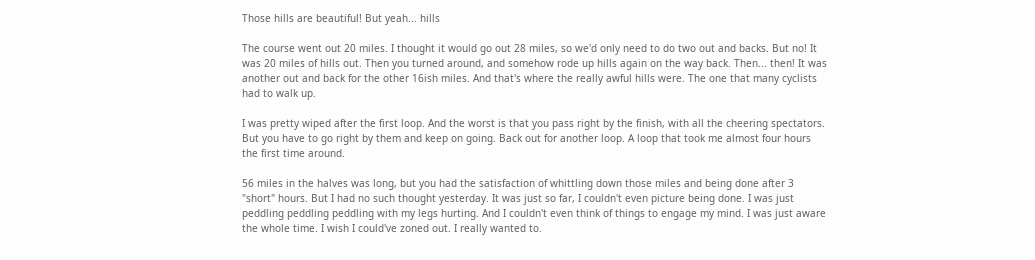Those hills are beautiful! But yeah... hills

The course went out 20 miles. I thought it would go out 28 miles, so we'd only need to do two out and backs. But no! It was 20 miles of hills out. Then you turned around, and somehow rode up hills again on the way back. Then... then! It was another out and back for the other 16ish miles. And that's where the really awful hills were. The one that many cyclists had to walk up.

I was pretty wiped after the first loop. And the worst is that you pass right by the finish, with all the cheering spectators. But you have to go right by them and keep on going. Back out for another loop. A loop that took me almost four hours the first time around.

56 miles in the halves was long, but you had the satisfaction of whittling down those miles and being done after 3 "short" hours. But I had no such thought yesterday. It was just so far, I couldn't even picture being done. I was just peddling peddling peddling with my legs hurting. And I couldn't even think of things to engage my mind. I was just aware the whole time. I wish I could've zoned out. I really wanted to.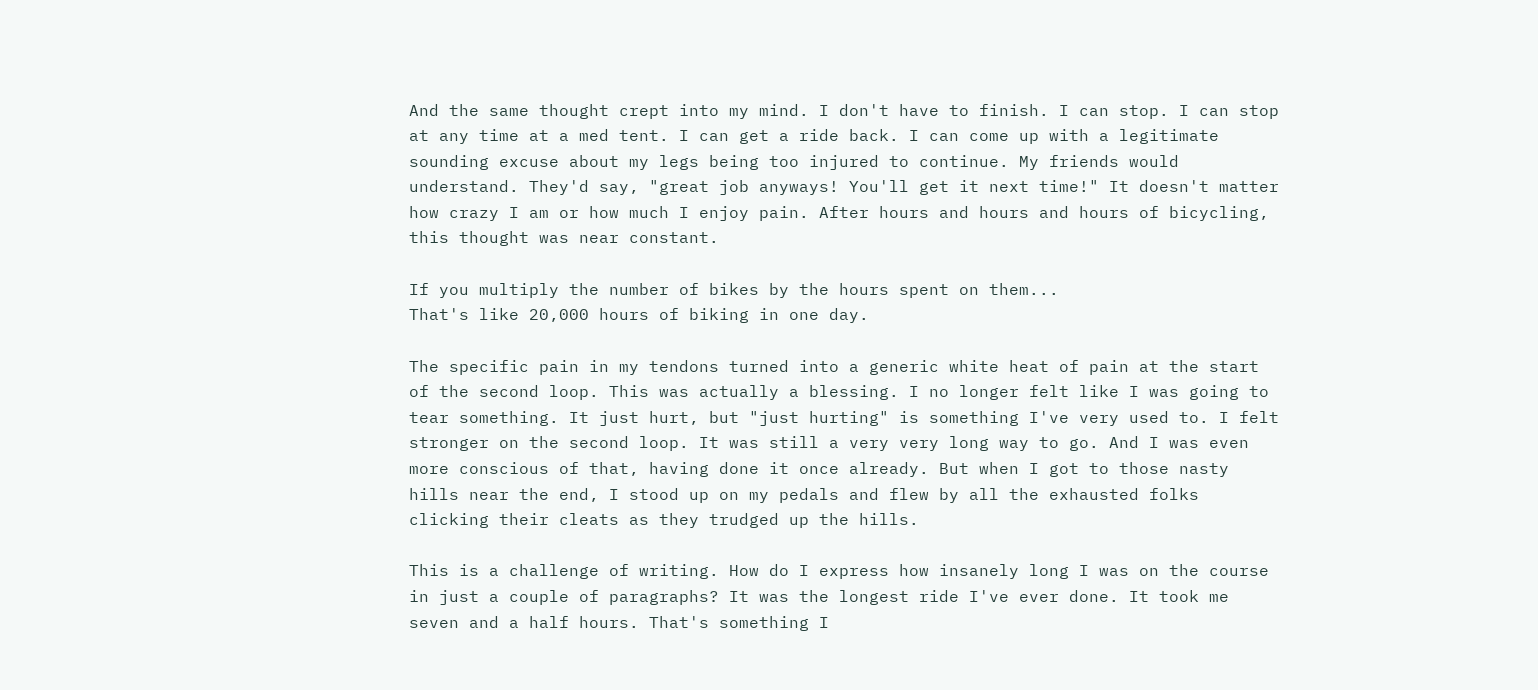And the same thought crept into my mind. I don't have to finish. I can stop. I can stop at any time at a med tent. I can get a ride back. I can come up with a legitimate sounding excuse about my legs being too injured to continue. My friends would understand. They'd say, "great job anyways! You'll get it next time!" It doesn't matter how crazy I am or how much I enjoy pain. After hours and hours and hours of bicycling, this thought was near constant.

If you multiply the number of bikes by the hours spent on them...
That's like 20,000 hours of biking in one day.

The specific pain in my tendons turned into a generic white heat of pain at the start of the second loop. This was actually a blessing. I no longer felt like I was going to tear something. It just hurt, but "just hurting" is something I've very used to. I felt stronger on the second loop. It was still a very very long way to go. And I was even more conscious of that, having done it once already. But when I got to those nasty hills near the end, I stood up on my pedals and flew by all the exhausted folks clicking their cleats as they trudged up the hills.

This is a challenge of writing. How do I express how insanely long I was on the course in just a couple of paragraphs? It was the longest ride I've ever done. It took me seven and a half hours. That's something I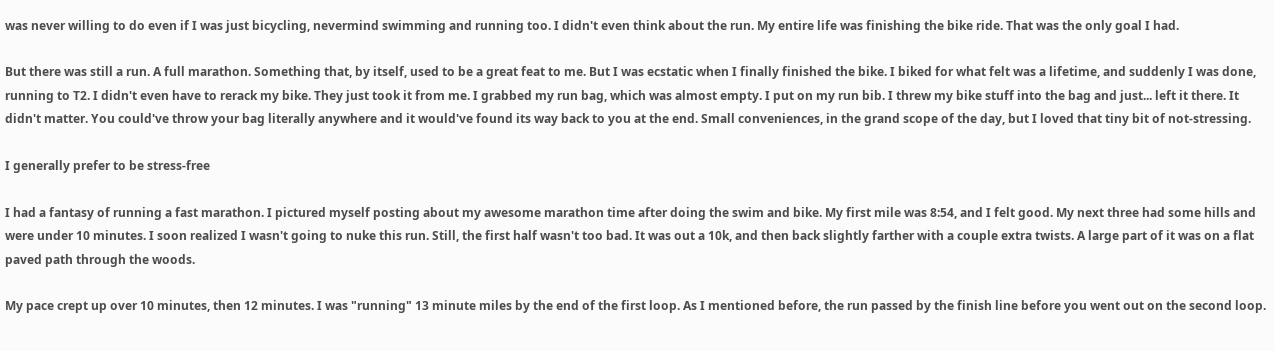was never willing to do even if I was just bicycling, nevermind swimming and running too. I didn't even think about the run. My entire life was finishing the bike ride. That was the only goal I had.

But there was still a run. A full marathon. Something that, by itself, used to be a great feat to me. But I was ecstatic when I finally finished the bike. I biked for what felt was a lifetime, and suddenly I was done, running to T2. I didn't even have to rerack my bike. They just took it from me. I grabbed my run bag, which was almost empty. I put on my run bib. I threw my bike stuff into the bag and just... left it there. It didn't matter. You could've throw your bag literally anywhere and it would've found its way back to you at the end. Small conveniences, in the grand scope of the day, but I loved that tiny bit of not-stressing.

I generally prefer to be stress-free

I had a fantasy of running a fast marathon. I pictured myself posting about my awesome marathon time after doing the swim and bike. My first mile was 8:54, and I felt good. My next three had some hills and were under 10 minutes. I soon realized I wasn't going to nuke this run. Still, the first half wasn't too bad. It was out a 10k, and then back slightly farther with a couple extra twists. A large part of it was on a flat paved path through the woods.

My pace crept up over 10 minutes, then 12 minutes. I was "running" 13 minute miles by the end of the first loop. As I mentioned before, the run passed by the finish line before you went out on the second loop.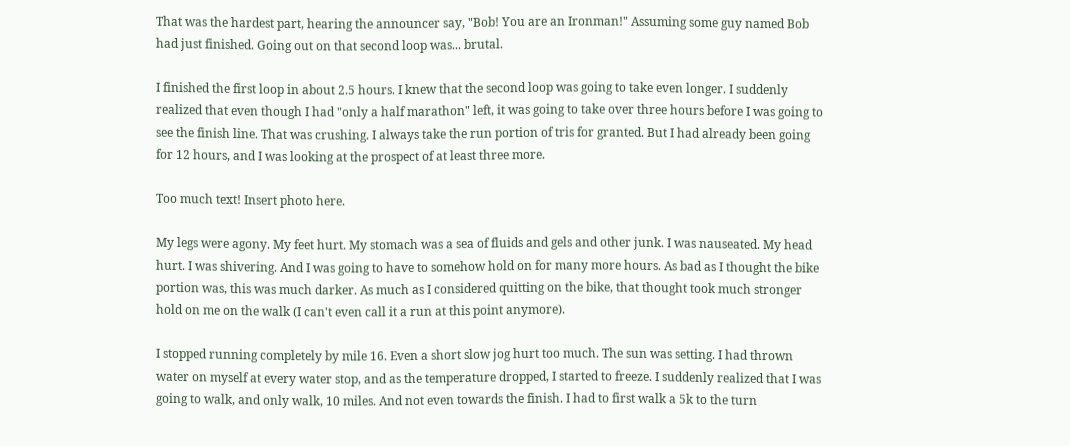That was the hardest part, hearing the announcer say, "Bob! You are an Ironman!" Assuming some guy named Bob had just finished. Going out on that second loop was... brutal.

I finished the first loop in about 2.5 hours. I knew that the second loop was going to take even longer. I suddenly realized that even though I had "only a half marathon" left, it was going to take over three hours before I was going to see the finish line. That was crushing. I always take the run portion of tris for granted. But I had already been going for 12 hours, and I was looking at the prospect of at least three more.

Too much text! Insert photo here.

My legs were agony. My feet hurt. My stomach was a sea of fluids and gels and other junk. I was nauseated. My head hurt. I was shivering. And I was going to have to somehow hold on for many more hours. As bad as I thought the bike portion was, this was much darker. As much as I considered quitting on the bike, that thought took much stronger hold on me on the walk (I can't even call it a run at this point anymore).

I stopped running completely by mile 16. Even a short slow jog hurt too much. The sun was setting. I had thrown water on myself at every water stop, and as the temperature dropped, I started to freeze. I suddenly realized that I was going to walk, and only walk, 10 miles. And not even towards the finish. I had to first walk a 5k to the turn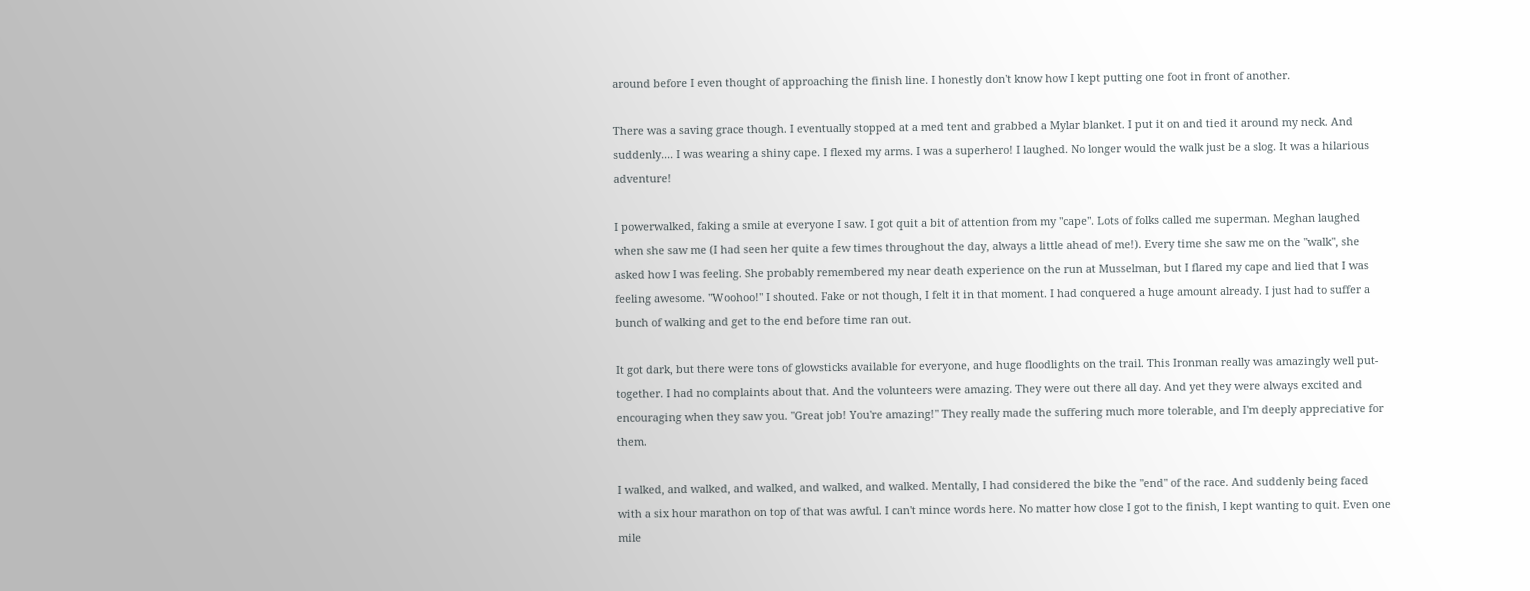around before I even thought of approaching the finish line. I honestly don't know how I kept putting one foot in front of another.

There was a saving grace though. I eventually stopped at a med tent and grabbed a Mylar blanket. I put it on and tied it around my neck. And suddenly.... I was wearing a shiny cape. I flexed my arms. I was a superhero! I laughed. No longer would the walk just be a slog. It was a hilarious adventure!

I powerwalked, faking a smile at everyone I saw. I got quit a bit of attention from my "cape". Lots of folks called me superman. Meghan laughed when she saw me (I had seen her quite a few times throughout the day, always a little ahead of me!). Every time she saw me on the "walk", she asked how I was feeling. She probably remembered my near death experience on the run at Musselman, but I flared my cape and lied that I was feeling awesome. "Woohoo!" I shouted. Fake or not though, I felt it in that moment. I had conquered a huge amount already. I just had to suffer a bunch of walking and get to the end before time ran out.

It got dark, but there were tons of glowsticks available for everyone, and huge floodlights on the trail. This Ironman really was amazingly well put-together. I had no complaints about that. And the volunteers were amazing. They were out there all day. And yet they were always excited and encouraging when they saw you. "Great job! You're amazing!" They really made the suffering much more tolerable, and I'm deeply appreciative for them.

I walked, and walked, and walked, and walked, and walked. Mentally, I had considered the bike the "end" of the race. And suddenly being faced with a six hour marathon on top of that was awful. I can't mince words here. No matter how close I got to the finish, I kept wanting to quit. Even one mile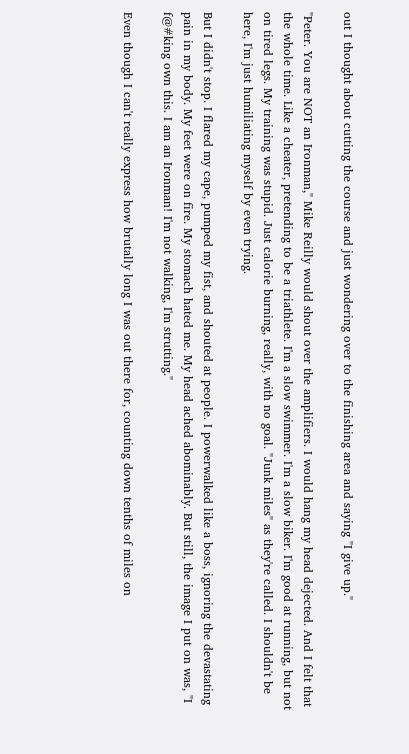out I thought about cutting the course and just wondering over to the finishing area and saying "I give up."

"Peter. You are NOT an Ironman," Mike Reilly would shout over the amplifiers. I would hang my head dejected. And I felt that the whole time. Like a cheater, pretending to be a triathlete. I'm a slow swimmer. I'm a slow biker. I'm good at running, but not on tired legs. My training was stupid. Just calorie burning, really, with no goal. "Junk miles" as they're called. I shouldn't be here, I'm just humiliating myself by even trying.

But I didn't stop. I flared my cape, pumped my fist, and shouted at people. I powerwalked like a boss, ignoring the devastating pain in my body. My feet were on fire. My stomach hated me. My head ached abominably. But still, the image I put on was, "I f@#king own this. I am an Ironman! I'm not walking, I'm strutting."

Even though I can't really express how brutally long I was out there for, counting down tenths of miles on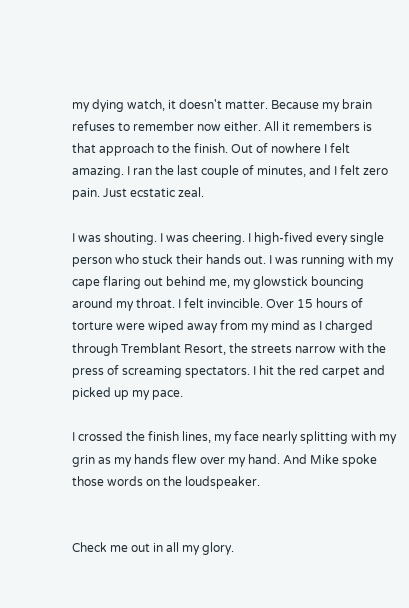my dying watch, it doesn't matter. Because my brain refuses to remember now either. All it remembers is that approach to the finish. Out of nowhere I felt amazing. I ran the last couple of minutes, and I felt zero pain. Just ecstatic zeal.

I was shouting. I was cheering. I high-fived every single person who stuck their hands out. I was running with my cape flaring out behind me, my glowstick bouncing around my throat. I felt invincible. Over 15 hours of torture were wiped away from my mind as I charged through Tremblant Resort, the streets narrow with the press of screaming spectators. I hit the red carpet and picked up my pace.

I crossed the finish lines, my face nearly splitting with my grin as my hands flew over my hand. And Mike spoke those words on the loudspeaker.


Check me out in all my glory.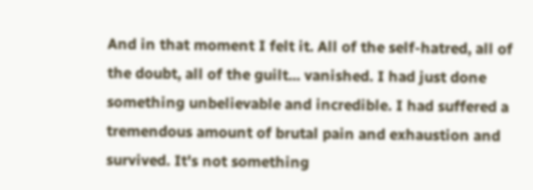And in that moment I felt it. All of the self-hatred, all of the doubt, all of the guilt... vanished. I had just done something unbelievable and incredible. I had suffered a tremendous amount of brutal pain and exhaustion and survived. It's not something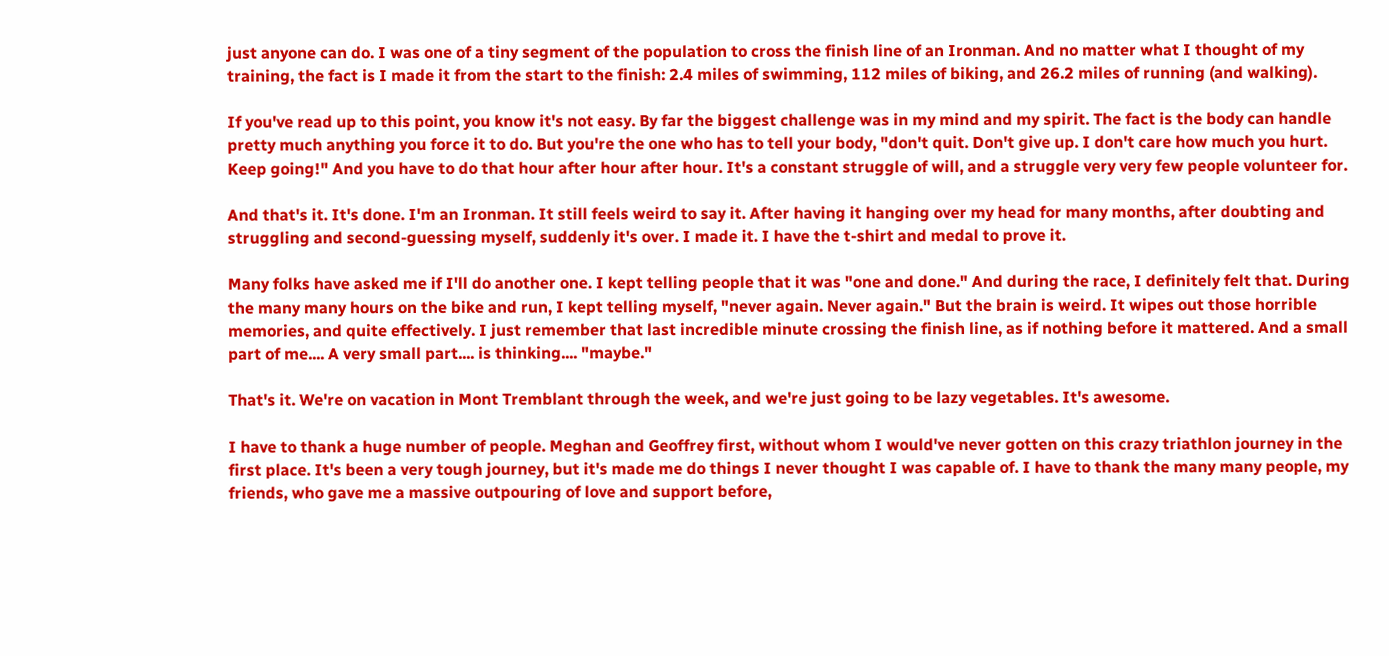just anyone can do. I was one of a tiny segment of the population to cross the finish line of an Ironman. And no matter what I thought of my training, the fact is I made it from the start to the finish: 2.4 miles of swimming, 112 miles of biking, and 26.2 miles of running (and walking).

If you've read up to this point, you know it's not easy. By far the biggest challenge was in my mind and my spirit. The fact is the body can handle pretty much anything you force it to do. But you're the one who has to tell your body, "don't quit. Don't give up. I don't care how much you hurt. Keep going!" And you have to do that hour after hour after hour. It's a constant struggle of will, and a struggle very very few people volunteer for.

And that's it. It's done. I'm an Ironman. It still feels weird to say it. After having it hanging over my head for many months, after doubting and struggling and second-guessing myself, suddenly it's over. I made it. I have the t-shirt and medal to prove it.

Many folks have asked me if I'll do another one. I kept telling people that it was "one and done." And during the race, I definitely felt that. During the many many hours on the bike and run, I kept telling myself, "never again. Never again." But the brain is weird. It wipes out those horrible memories, and quite effectively. I just remember that last incredible minute crossing the finish line, as if nothing before it mattered. And a small part of me.... A very small part.... is thinking.... "maybe."

That's it. We're on vacation in Mont Tremblant through the week, and we're just going to be lazy vegetables. It's awesome.

I have to thank a huge number of people. Meghan and Geoffrey first, without whom I would've never gotten on this crazy triathlon journey in the first place. It's been a very tough journey, but it's made me do things I never thought I was capable of. I have to thank the many many people, my friends, who gave me a massive outpouring of love and support before,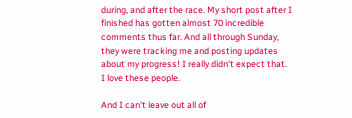during, and after the race. My short post after I finished has gotten almost 70 incredible comments thus far. And all through Sunday, they were tracking me and posting updates about my progress! I really didn't expect that. I love these people.

And I can't leave out all of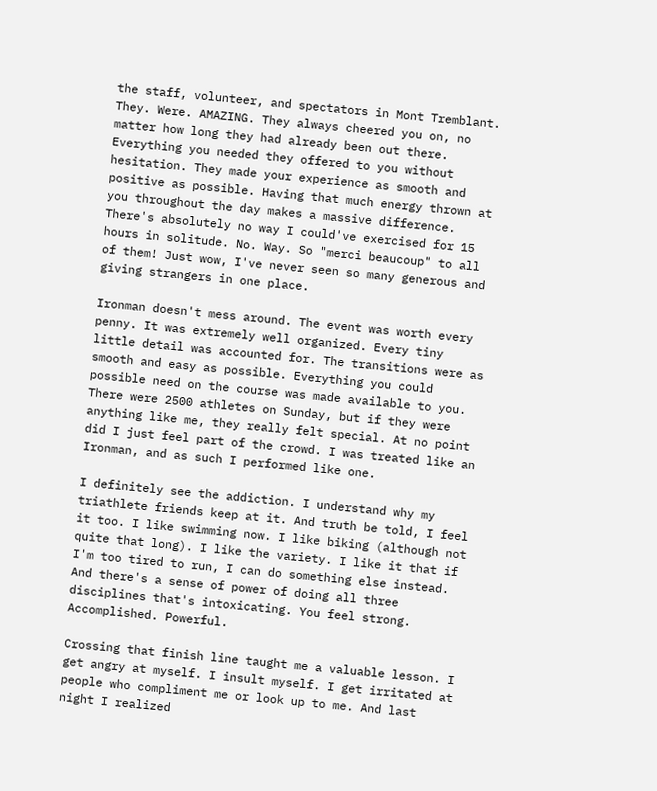the staff, volunteer, and spectators in Mont Tremblant. They. Were. AMAZING. They always cheered you on, no matter how long they had already been out there. Everything you needed they offered to you without hesitation. They made your experience as smooth and positive as possible. Having that much energy thrown at you throughout the day makes a massive difference. There's absolutely no way I could've exercised for 15 hours in solitude. No. Way. So "merci beaucoup" to all of them! Just wow, I've never seen so many generous and giving strangers in one place.

Ironman doesn't mess around. The event was worth every penny. It was extremely well organized. Every tiny little detail was accounted for. The transitions were as smooth and easy as possible. Everything you could possible need on the course was made available to you. There were 2500 athletes on Sunday, but if they were anything like me, they really felt special. At no point did I just feel part of the crowd. I was treated like an Ironman, and as such I performed like one.

I definitely see the addiction. I understand why my triathlete friends keep at it. And truth be told, I feel it too. I like swimming now. I like biking (although not quite that long). I like the variety. I like it that if I'm too tired to run, I can do something else instead. And there's a sense of power of doing all three disciplines that's intoxicating. You feel strong. Accomplished. Powerful.

Crossing that finish line taught me a valuable lesson. I get angry at myself. I insult myself. I get irritated at people who compliment me or look up to me. And last night I realized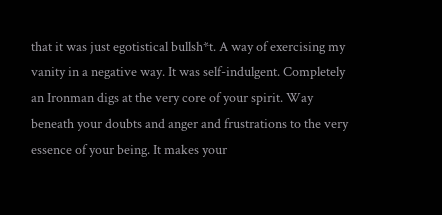that it was just egotistical bullsh*t. A way of exercising my vanity in a negative way. It was self-indulgent. Completely an Ironman digs at the very core of your spirit. Way beneath your doubts and anger and frustrations to the very essence of your being. It makes your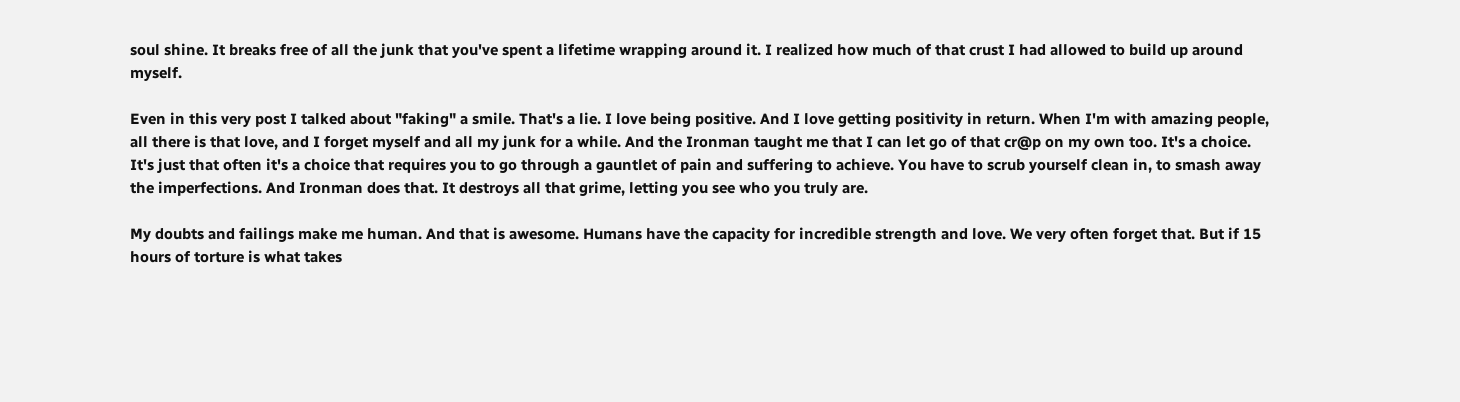soul shine. It breaks free of all the junk that you've spent a lifetime wrapping around it. I realized how much of that crust I had allowed to build up around myself.

Even in this very post I talked about "faking" a smile. That's a lie. I love being positive. And I love getting positivity in return. When I'm with amazing people, all there is that love, and I forget myself and all my junk for a while. And the Ironman taught me that I can let go of that cr@p on my own too. It's a choice. It's just that often it's a choice that requires you to go through a gauntlet of pain and suffering to achieve. You have to scrub yourself clean in, to smash away the imperfections. And Ironman does that. It destroys all that grime, letting you see who you truly are.

My doubts and failings make me human. And that is awesome. Humans have the capacity for incredible strength and love. We very often forget that. But if 15 hours of torture is what takes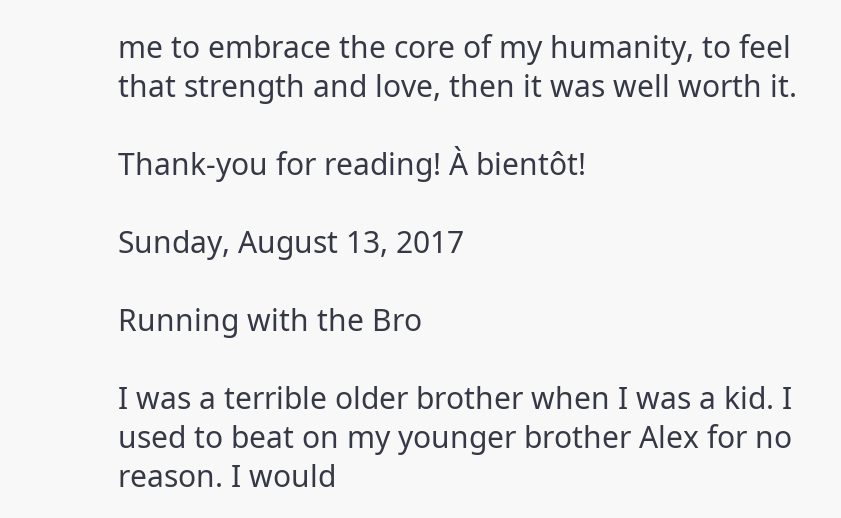me to embrace the core of my humanity, to feel that strength and love, then it was well worth it.

Thank-you for reading! À bientôt!

Sunday, August 13, 2017

Running with the Bro

I was a terrible older brother when I was a kid. I used to beat on my younger brother Alex for no reason. I would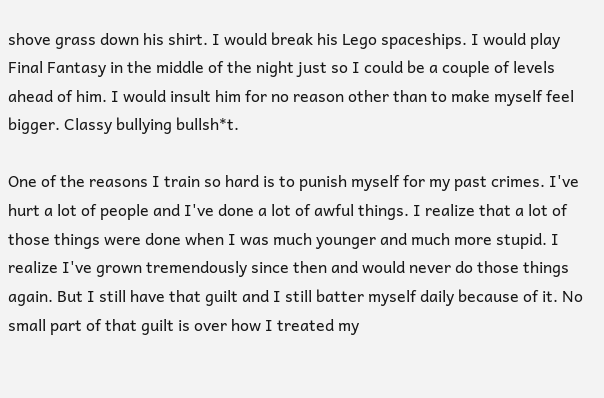shove grass down his shirt. I would break his Lego spaceships. I would play Final Fantasy in the middle of the night just so I could be a couple of levels ahead of him. I would insult him for no reason other than to make myself feel bigger. Classy bullying bullsh*t.

One of the reasons I train so hard is to punish myself for my past crimes. I've hurt a lot of people and I've done a lot of awful things. I realize that a lot of those things were done when I was much younger and much more stupid. I realize I've grown tremendously since then and would never do those things again. But I still have that guilt and I still batter myself daily because of it. No small part of that guilt is over how I treated my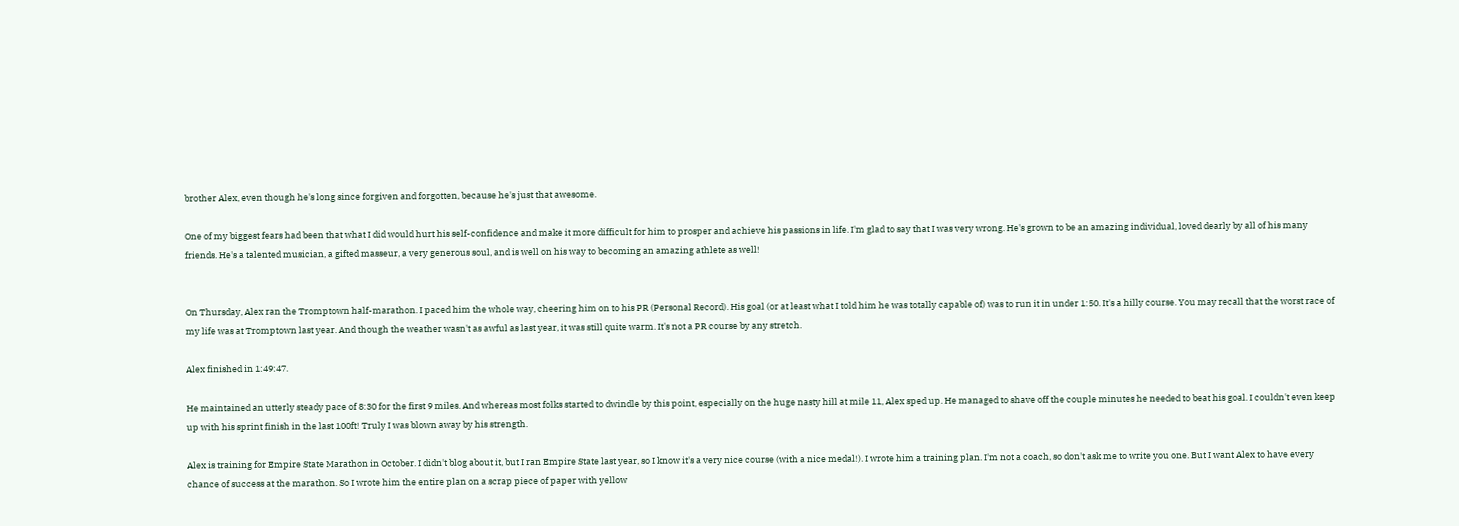brother Alex, even though he's long since forgiven and forgotten, because he's just that awesome.

One of my biggest fears had been that what I did would hurt his self-confidence and make it more difficult for him to prosper and achieve his passions in life. I'm glad to say that I was very wrong. He's grown to be an amazing individual, loved dearly by all of his many friends. He's a talented musician, a gifted masseur, a very generous soul, and is well on his way to becoming an amazing athlete as well!


On Thursday, Alex ran the Tromptown half-marathon. I paced him the whole way, cheering him on to his PR (Personal Record). His goal (or at least what I told him he was totally capable of) was to run it in under 1:50. It's a hilly course. You may recall that the worst race of my life was at Tromptown last year. And though the weather wasn't as awful as last year, it was still quite warm. It's not a PR course by any stretch.

Alex finished in 1:49:47.

He maintained an utterly steady pace of 8:30 for the first 9 miles. And whereas most folks started to dwindle by this point, especially on the huge nasty hill at mile 11, Alex sped up. He managed to shave off the couple minutes he needed to beat his goal. I couldn't even keep up with his sprint finish in the last 100ft! Truly I was blown away by his strength.

Alex is training for Empire State Marathon in October. I didn't blog about it, but I ran Empire State last year, so I know it's a very nice course (with a nice medal!). I wrote him a training plan. I'm not a coach, so don't ask me to write you one. But I want Alex to have every chance of success at the marathon. So I wrote him the entire plan on a scrap piece of paper with yellow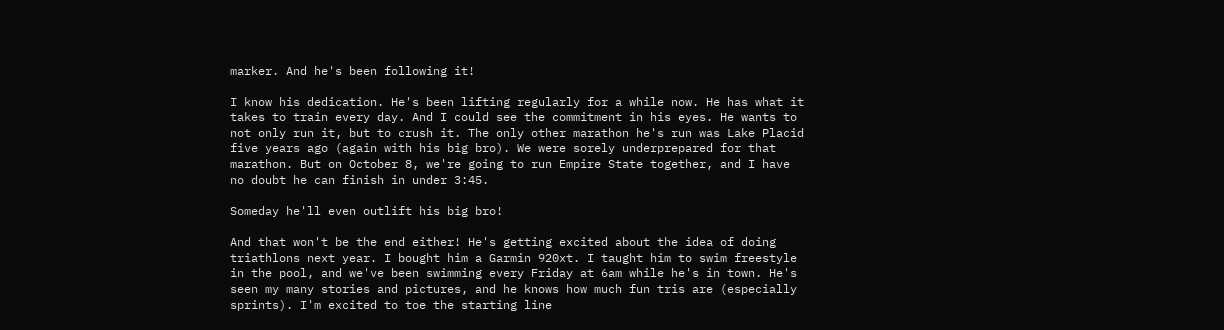marker. And he's been following it!

I know his dedication. He's been lifting regularly for a while now. He has what it takes to train every day. And I could see the commitment in his eyes. He wants to not only run it, but to crush it. The only other marathon he's run was Lake Placid five years ago (again with his big bro). We were sorely underprepared for that marathon. But on October 8, we're going to run Empire State together, and I have no doubt he can finish in under 3:45.

Someday he'll even outlift his big bro!

And that won't be the end either! He's getting excited about the idea of doing triathlons next year. I bought him a Garmin 920xt. I taught him to swim freestyle in the pool, and we've been swimming every Friday at 6am while he's in town. He's seen my many stories and pictures, and he knows how much fun tris are (especially sprints). I'm excited to toe the starting line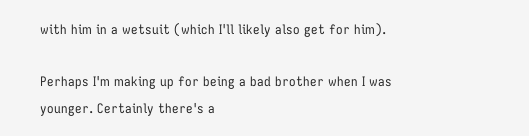with him in a wetsuit (which I'll likely also get for him).

Perhaps I'm making up for being a bad brother when I was younger. Certainly there's a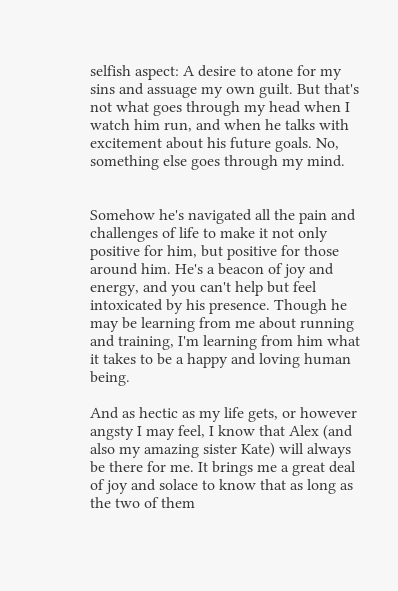selfish aspect: A desire to atone for my sins and assuage my own guilt. But that's not what goes through my head when I watch him run, and when he talks with excitement about his future goals. No, something else goes through my mind.


Somehow he's navigated all the pain and challenges of life to make it not only positive for him, but positive for those around him. He's a beacon of joy and energy, and you can't help but feel intoxicated by his presence. Though he may be learning from me about running and training, I'm learning from him what it takes to be a happy and loving human being.

And as hectic as my life gets, or however angsty I may feel, I know that Alex (and also my amazing sister Kate) will always be there for me. It brings me a great deal of joy and solace to know that as long as the two of them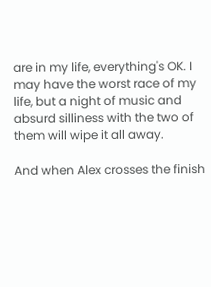are in my life, everything's OK. I may have the worst race of my life, but a night of music and absurd silliness with the two of them will wipe it all away.

And when Alex crosses the finish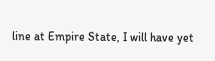line at Empire State, I will have yet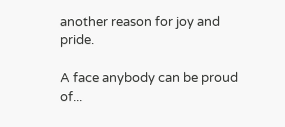another reason for joy and pride.

A face anybody can be proud of...